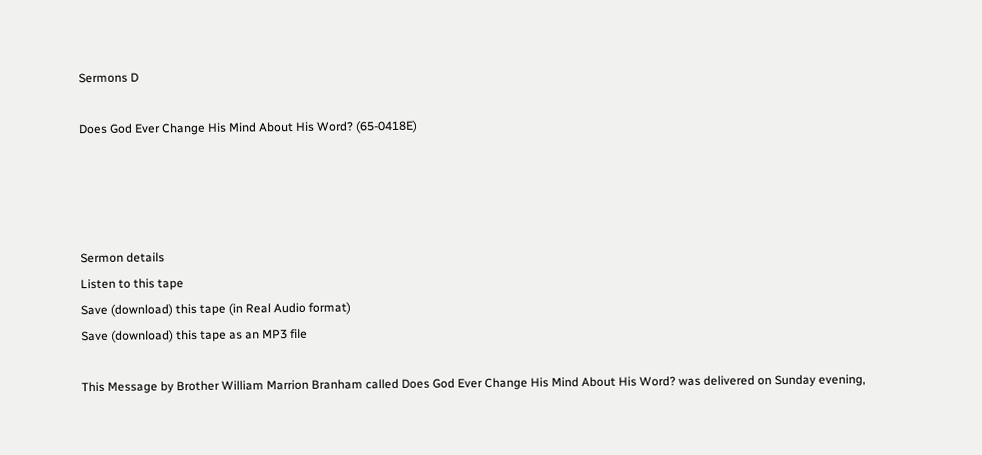Sermons D

Does God Ever Change His Mind About His Word? (65-0418E)




Sermon details
Listen to this tape
Save (download) this tape (in Real Audio format)
Save (download) this tape as an MP3 file

This Message by Brother William Marrion Branham called Does God Ever Change His Mind About His Word? was delivered on Sunday evening,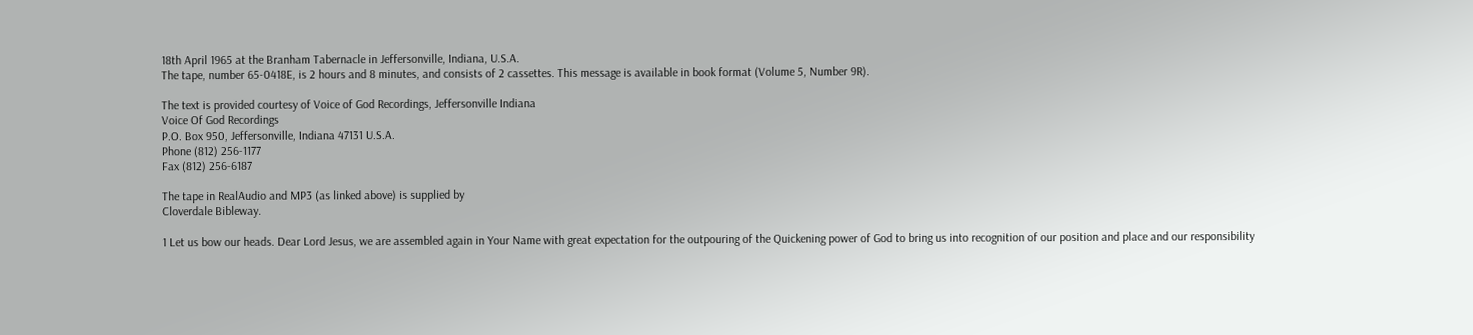18th April 1965 at the Branham Tabernacle in Jeffersonville, Indiana, U.S.A.
The tape, number 65-0418E, is 2 hours and 8 minutes, and consists of 2 cassettes. This message is available in book format (Volume 5, Number 9R).

The text is provided courtesy of Voice of God Recordings, Jeffersonville Indiana
Voice Of God Recordings
P.O. Box 950, Jeffersonville, Indiana 47131 U.S.A.
Phone (812) 256-1177
Fax (812) 256-6187

The tape in RealAudio and MP3 (as linked above) is supplied by
Cloverdale Bibleway.

1 Let us bow our heads. Dear Lord Jesus, we are assembled again in Your Name with great expectation for the outpouring of the Quickening power of God to bring us into recognition of our position and place and our responsibility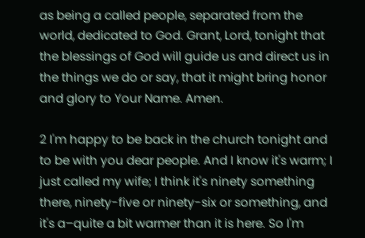as being a called people, separated from the world, dedicated to God. Grant, Lord, tonight that the blessings of God will guide us and direct us in the things we do or say, that it might bring honor and glory to Your Name. Amen.

2 I'm happy to be back in the church tonight and to be with you dear people. And I know it's warm; I just called my wife; I think it's ninety something there, ninety-five or ninety-six or something, and it's a–quite a bit warmer than it is here. So I'm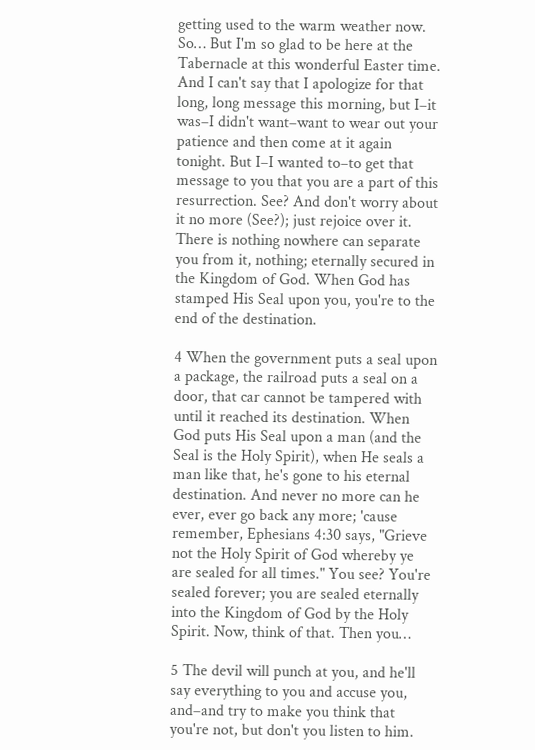getting used to the warm weather now. So… But I'm so glad to be here at the Tabernacle at this wonderful Easter time.
And I can't say that I apologize for that long, long message this morning, but I–it was–I didn't want–want to wear out your patience and then come at it again tonight. But I–I wanted to–to get that message to you that you are a part of this resurrection. See? And don't worry about it no more (See?); just rejoice over it. There is nothing nowhere can separate you from it, nothing; eternally secured in the Kingdom of God. When God has stamped His Seal upon you, you're to the end of the destination.

4 When the government puts a seal upon a package, the railroad puts a seal on a door, that car cannot be tampered with until it reached its destination. When God puts His Seal upon a man (and the Seal is the Holy Spirit), when He seals a man like that, he's gone to his eternal destination. And never no more can he ever, ever go back any more; 'cause remember, Ephesians 4:30 says, "Grieve not the Holy Spirit of God whereby ye are sealed for all times." You see? You're sealed forever; you are sealed eternally into the Kingdom of God by the Holy Spirit. Now, think of that. Then you…

5 The devil will punch at you, and he'll say everything to you and accuse you, and–and try to make you think that you're not, but don't you listen to him.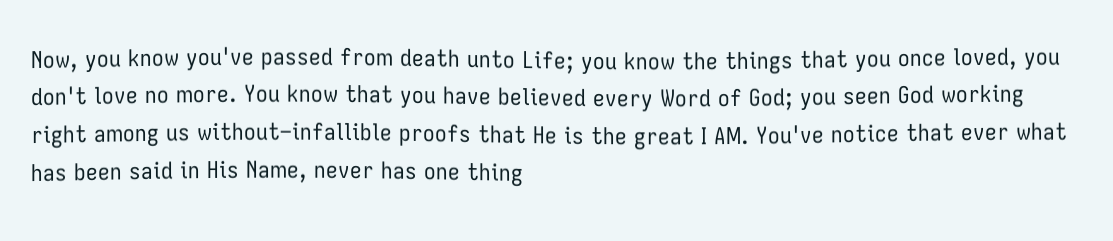Now, you know you've passed from death unto Life; you know the things that you once loved, you don't love no more. You know that you have believed every Word of God; you seen God working right among us without–infallible proofs that He is the great I AM. You've notice that ever what has been said in His Name, never has one thing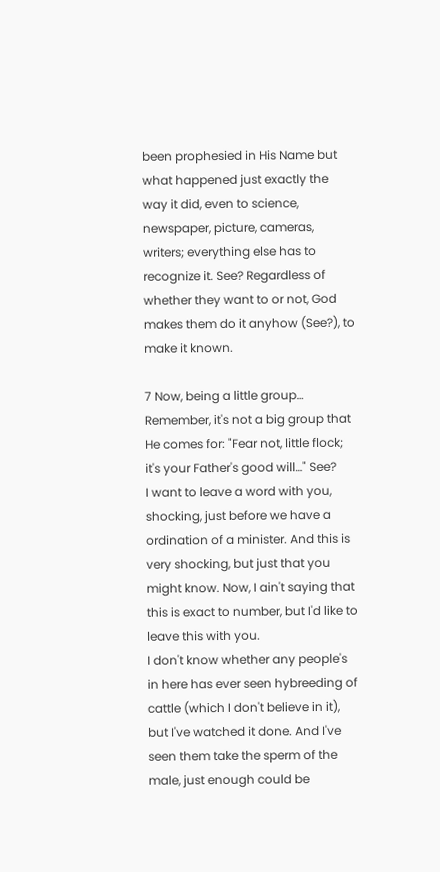been prophesied in His Name but what happened just exactly the way it did, even to science, newspaper, picture, cameras, writers; everything else has to recognize it. See? Regardless of whether they want to or not, God makes them do it anyhow (See?), to make it known.

7 Now, being a little group… Remember, it's not a big group that He comes for: "Fear not, little flock; it's your Father's good will…" See?
I want to leave a word with you, shocking, just before we have a ordination of a minister. And this is very shocking, but just that you might know. Now, I ain't saying that this is exact to number, but I'd like to leave this with you.
I don't know whether any people's in here has ever seen hybreeding of cattle (which I don't believe in it), but I've watched it done. And I've seen them take the sperm of the male, just enough could be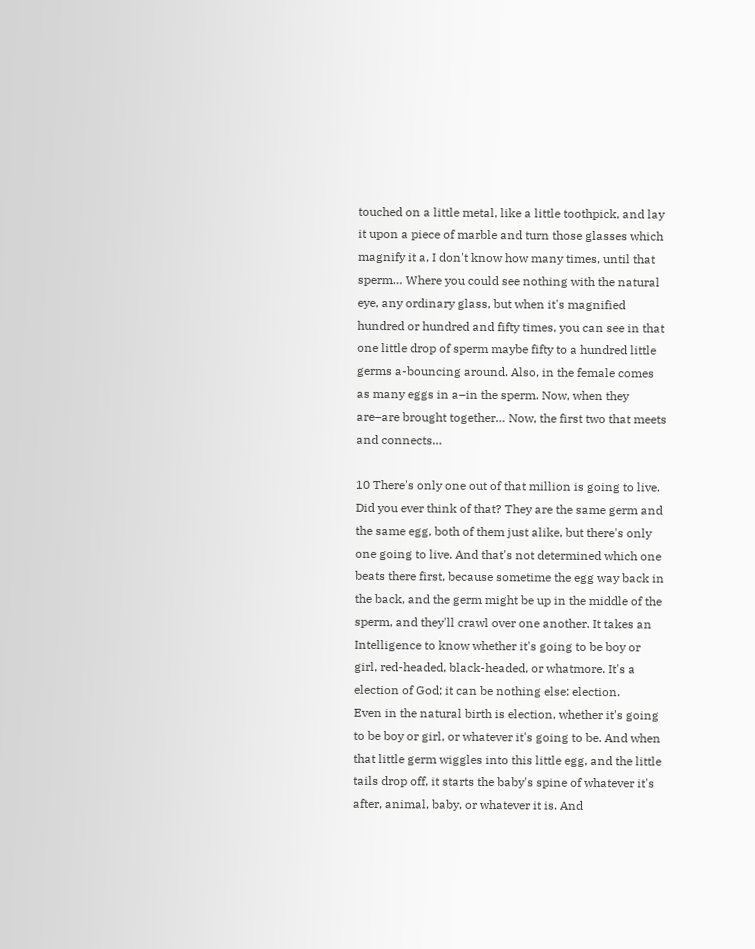touched on a little metal, like a little toothpick, and lay it upon a piece of marble and turn those glasses which magnify it a, I don't know how many times, until that sperm… Where you could see nothing with the natural eye, any ordinary glass, but when it's magnified hundred or hundred and fifty times, you can see in that one little drop of sperm maybe fifty to a hundred little germs a-bouncing around. Also, in the female comes as many eggs in a–in the sperm. Now, when they are–are brought together… Now, the first two that meets and connects…

10 There's only one out of that million is going to live. Did you ever think of that? They are the same germ and the same egg, both of them just alike, but there's only one going to live. And that's not determined which one beats there first, because sometime the egg way back in the back, and the germ might be up in the middle of the sperm, and they'll crawl over one another. It takes an Intelligence to know whether it's going to be boy or girl, red-headed, black-headed, or whatmore. It's a election of God; it can be nothing else: election.
Even in the natural birth is election, whether it's going to be boy or girl, or whatever it's going to be. And when that little germ wiggles into this little egg, and the little tails drop off, it starts the baby's spine of whatever it's after, animal, baby, or whatever it is. And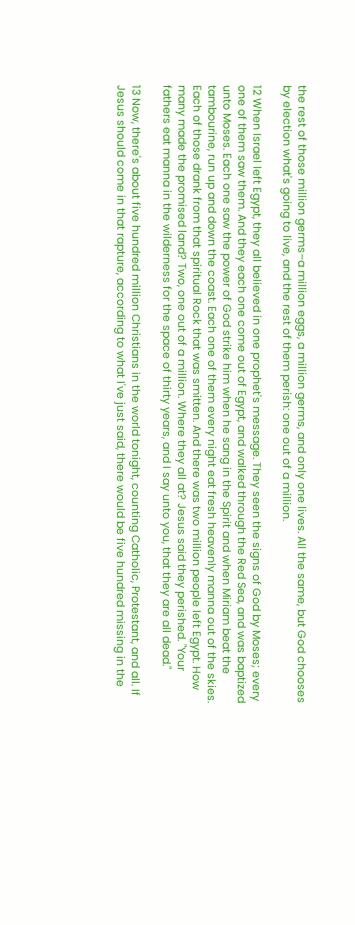the rest of those million germs–a million eggs, a million germs, and only one lives. All the same, but God chooses by election what's going to live, and the rest of them perish: one out of a million.

12 When Israel left Egypt, they all believed in one prophet's message. They seen the signs of God by Moses; every one of them saw them. And they each one come out of Egypt, and walked through the Red Sea, and was baptized unto Moses. Each one saw the power of God strike him when he sang in the Spirit and when Miriam beat the tambourine, run up and down the coast. Each one of them every night eat fresh heavenly manna out of the skies. Each of those drank from that spiritual Rock that was smitten. And there was two million people left Egypt. How many made the promised land? Two, one out of a million. Where they all at? Jesus said they perished. "Your fathers eat manna in the wilderness for the space of thirty years, and I say unto you, that they are all dead."

13 Now, there's about five hundred million Christians in the world tonight, counting Catholic, Protestant, and all. If Jesus should come in that rapture, according to what I've just said, there would be five hundred missing in the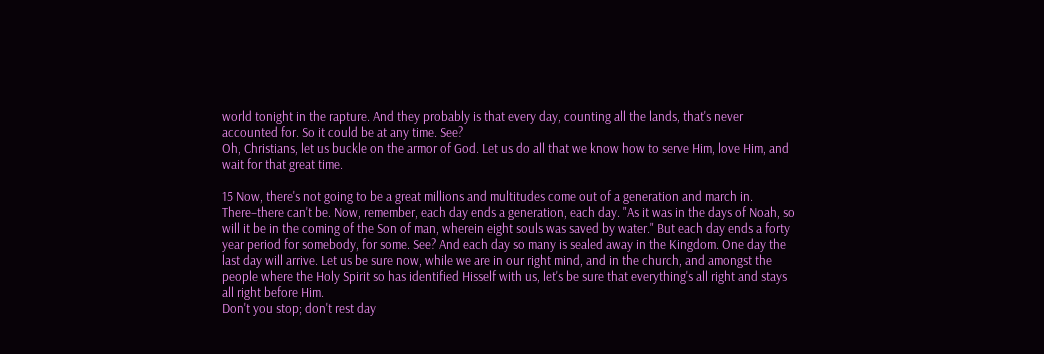world tonight in the rapture. And they probably is that every day, counting all the lands, that's never accounted for. So it could be at any time. See?
Oh, Christians, let us buckle on the armor of God. Let us do all that we know how to serve Him, love Him, and wait for that great time.

15 Now, there's not going to be a great millions and multitudes come out of a generation and march in. There–there can't be. Now, remember, each day ends a generation, each day. "As it was in the days of Noah, so will it be in the coming of the Son of man, wherein eight souls was saved by water." But each day ends a forty year period for somebody, for some. See? And each day so many is sealed away in the Kingdom. One day the last day will arrive. Let us be sure now, while we are in our right mind, and in the church, and amongst the people where the Holy Spirit so has identified Hisself with us, let's be sure that everything's all right and stays all right before Him.
Don't you stop; don't rest day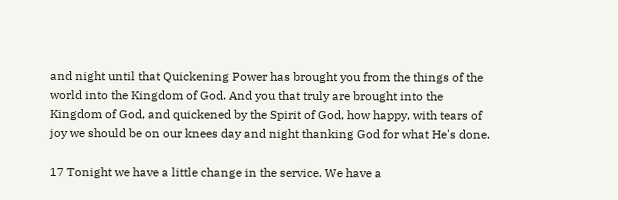and night until that Quickening Power has brought you from the things of the world into the Kingdom of God. And you that truly are brought into the Kingdom of God, and quickened by the Spirit of God, how happy, with tears of joy we should be on our knees day and night thanking God for what He's done.

17 Tonight we have a little change in the service. We have a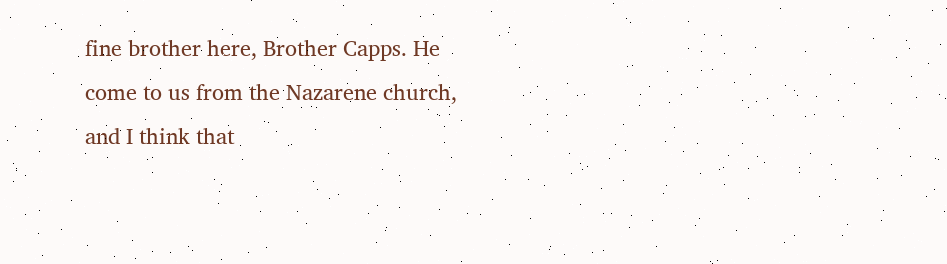fine brother here, Brother Capps. He come to us from the Nazarene church, and I think that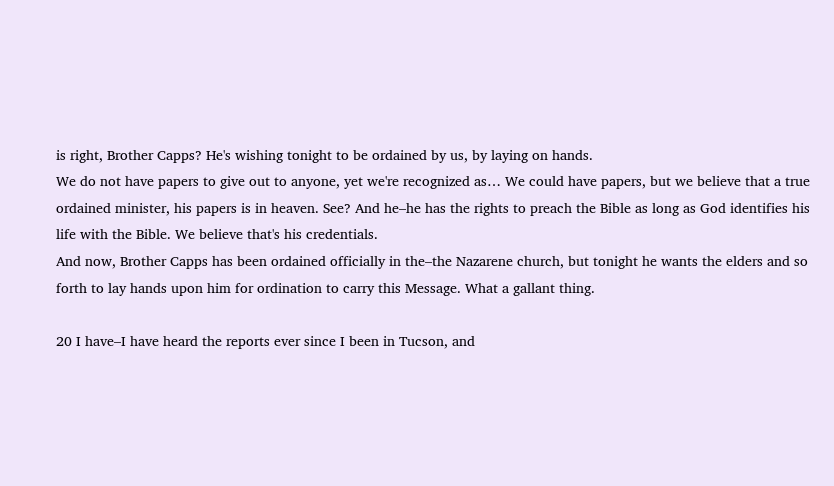is right, Brother Capps? He's wishing tonight to be ordained by us, by laying on hands.
We do not have papers to give out to anyone, yet we're recognized as… We could have papers, but we believe that a true ordained minister, his papers is in heaven. See? And he–he has the rights to preach the Bible as long as God identifies his life with the Bible. We believe that's his credentials.
And now, Brother Capps has been ordained officially in the–the Nazarene church, but tonight he wants the elders and so forth to lay hands upon him for ordination to carry this Message. What a gallant thing.

20 I have–I have heard the reports ever since I been in Tucson, and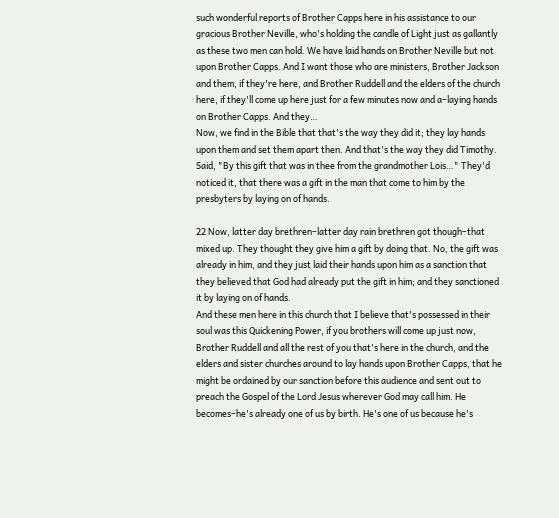such wonderful reports of Brother Capps here in his assistance to our gracious Brother Neville, who's holding the candle of Light just as gallantly as these two men can hold. We have laid hands on Brother Neville but not upon Brother Capps. And I want those who are ministers, Brother Jackson and them, if they're here, and Brother Ruddell and the elders of the church here, if they'll come up here just for a few minutes now and a–laying hands on Brother Capps. And they…
Now, we find in the Bible that that's the way they did it; they lay hands upon them and set them apart then. And that's the way they did Timothy. Said, "By this gift that was in thee from the grandmother Lois…" They'd noticed it, that there was a gift in the man that come to him by the presbyters by laying on of hands.

22 Now, latter day brethren–latter day rain brethren got though–that mixed up. They thought they give him a gift by doing that. No, the gift was already in him, and they just laid their hands upon him as a sanction that they believed that God had already put the gift in him; and they sanctioned it by laying on of hands.
And these men here in this church that I believe that's possessed in their soul was this Quickening Power, if you brothers will come up just now, Brother Ruddell and all the rest of you that's here in the church, and the elders and sister churches around to lay hands upon Brother Capps, that he might be ordained by our sanction before this audience and sent out to preach the Gospel of the Lord Jesus wherever God may call him. He becomes–he's already one of us by birth. He's one of us because he's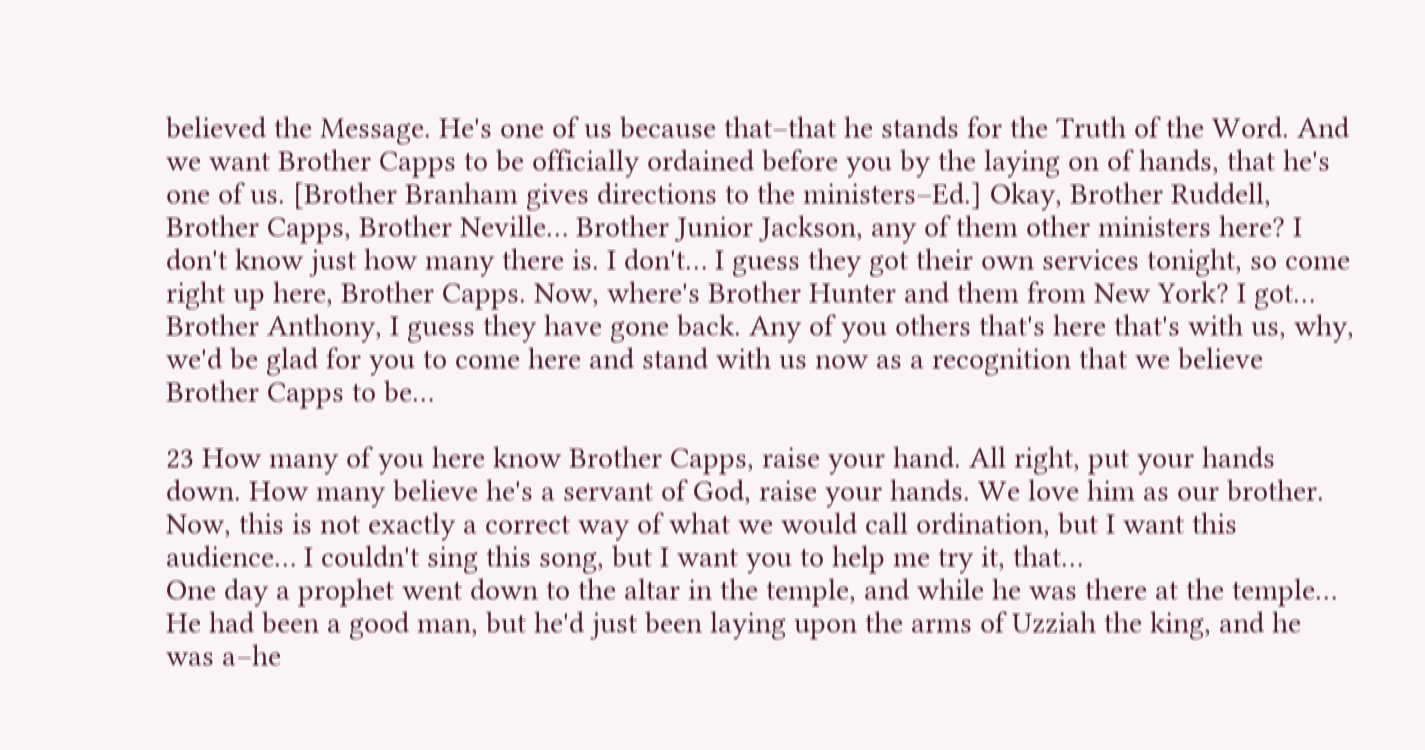believed the Message. He's one of us because that–that he stands for the Truth of the Word. And we want Brother Capps to be officially ordained before you by the laying on of hands, that he's one of us. [Brother Branham gives directions to the ministers–Ed.] Okay, Brother Ruddell, Brother Capps, Brother Neville… Brother Junior Jackson, any of them other ministers here? I don't know just how many there is. I don't… I guess they got their own services tonight, so come right up here, Brother Capps. Now, where's Brother Hunter and them from New York? I got… Brother Anthony, I guess they have gone back. Any of you others that's here that's with us, why, we'd be glad for you to come here and stand with us now as a recognition that we believe Brother Capps to be…

23 How many of you here know Brother Capps, raise your hand. All right, put your hands down. How many believe he's a servant of God, raise your hands. We love him as our brother.
Now, this is not exactly a correct way of what we would call ordination, but I want this audience… I couldn't sing this song, but I want you to help me try it, that…
One day a prophet went down to the altar in the temple, and while he was there at the temple… He had been a good man, but he'd just been laying upon the arms of Uzziah the king, and he was a–he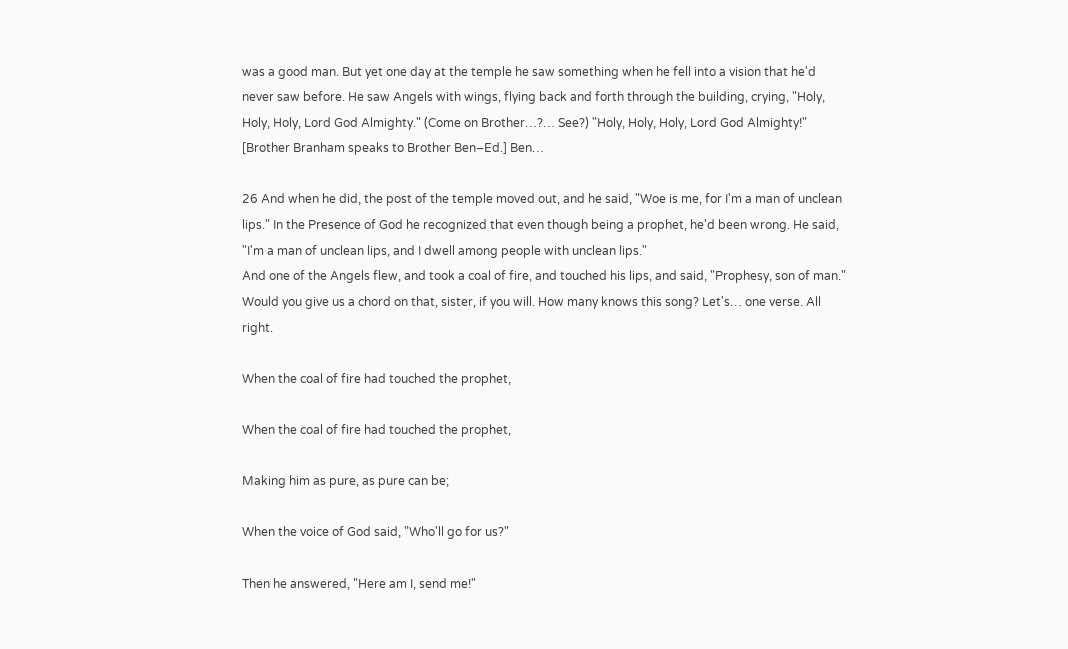was a good man. But yet one day at the temple he saw something when he fell into a vision that he'd never saw before. He saw Angels with wings, flying back and forth through the building, crying, "Holy, Holy, Holy, Lord God Almighty." (Come on Brother…?… See?) "Holy, Holy, Holy, Lord God Almighty!" [Brother Branham speaks to Brother Ben–Ed.] Ben…

26 And when he did, the post of the temple moved out, and he said, "Woe is me, for I'm a man of unclean lips." In the Presence of God he recognized that even though being a prophet, he'd been wrong. He said, "I'm a man of unclean lips, and I dwell among people with unclean lips."
And one of the Angels flew, and took a coal of fire, and touched his lips, and said, "Prophesy, son of man."
Would you give us a chord on that, sister, if you will. How many knows this song? Let's… one verse. All right.

When the coal of fire had touched the prophet,

When the coal of fire had touched the prophet,

Making him as pure, as pure can be;

When the voice of God said, "Who'll go for us?"

Then he answered, "Here am I, send me!"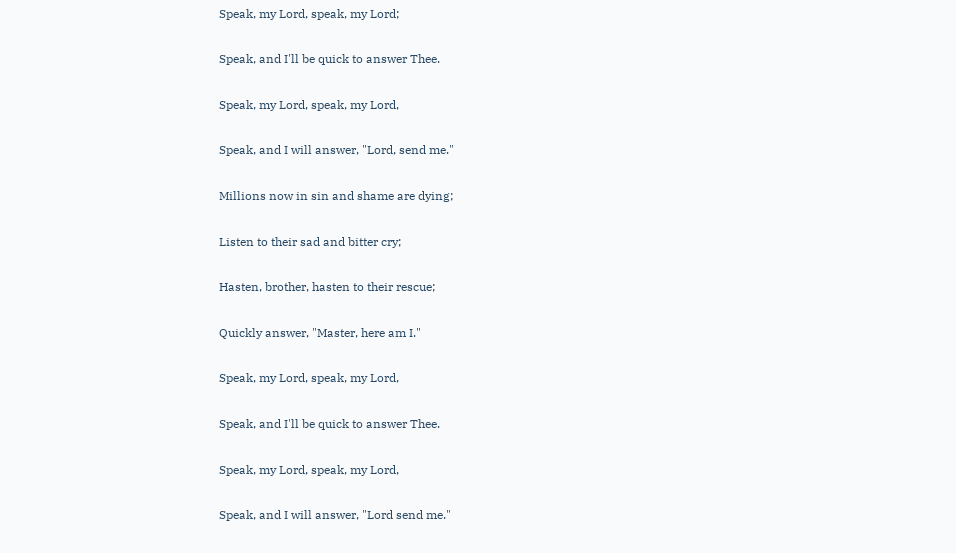Speak, my Lord, speak, my Lord;

Speak, and I'll be quick to answer Thee.

Speak, my Lord, speak, my Lord,

Speak, and I will answer, "Lord, send me."

Millions now in sin and shame are dying;

Listen to their sad and bitter cry;

Hasten, brother, hasten to their rescue;

Quickly answer, "Master, here am I."

Speak, my Lord, speak, my Lord,

Speak, and I'll be quick to answer Thee.

Speak, my Lord, speak, my Lord,

Speak, and I will answer, "Lord send me."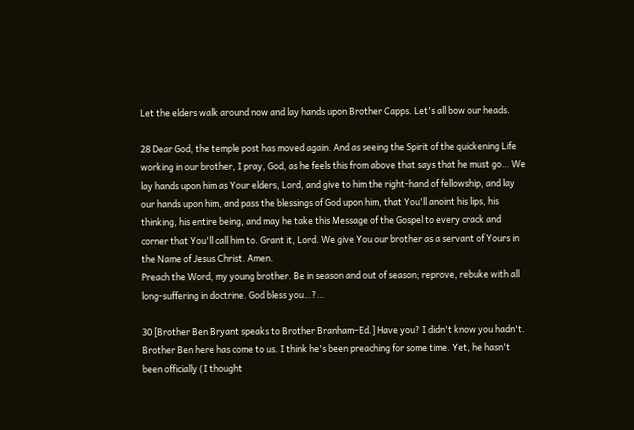Let the elders walk around now and lay hands upon Brother Capps. Let's all bow our heads.

28 Dear God, the temple post has moved again. And as seeing the Spirit of the quickening Life working in our brother, I pray, God, as he feels this from above that says that he must go… We lay hands upon him as Your elders, Lord, and give to him the right-hand of fellowship, and lay our hands upon him, and pass the blessings of God upon him, that You'll anoint his lips, his thinking, his entire being, and may he take this Message of the Gospel to every crack and corner that You'll call him to. Grant it, Lord. We give You our brother as a servant of Yours in the Name of Jesus Christ. Amen.
Preach the Word, my young brother. Be in season and out of season; reprove, rebuke with all long-suffering in doctrine. God bless you…?…

30 [Brother Ben Bryant speaks to Brother Branham–Ed.] Have you? I didn't know you hadn't.
Brother Ben here has come to us. I think he's been preaching for some time. Yet, he hasn't been officially (I thought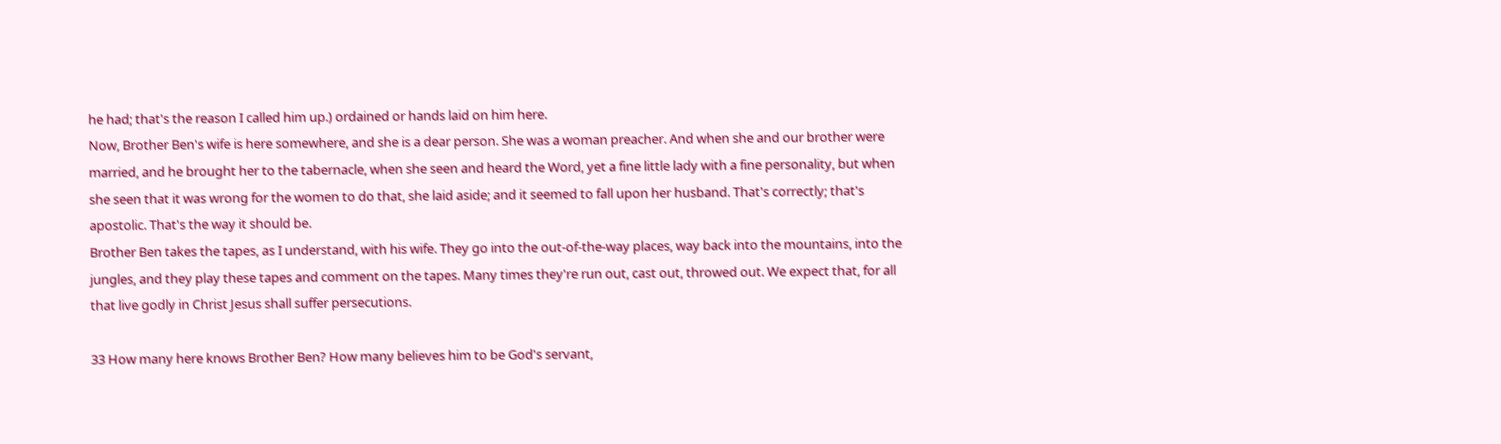he had; that's the reason I called him up.) ordained or hands laid on him here.
Now, Brother Ben's wife is here somewhere, and she is a dear person. She was a woman preacher. And when she and our brother were married, and he brought her to the tabernacle, when she seen and heard the Word, yet a fine little lady with a fine personality, but when she seen that it was wrong for the women to do that, she laid aside; and it seemed to fall upon her husband. That's correctly; that's apostolic. That's the way it should be.
Brother Ben takes the tapes, as I understand, with his wife. They go into the out-of-the-way places, way back into the mountains, into the jungles, and they play these tapes and comment on the tapes. Many times they're run out, cast out, throwed out. We expect that, for all that live godly in Christ Jesus shall suffer persecutions.

33 How many here knows Brother Ben? How many believes him to be God's servant,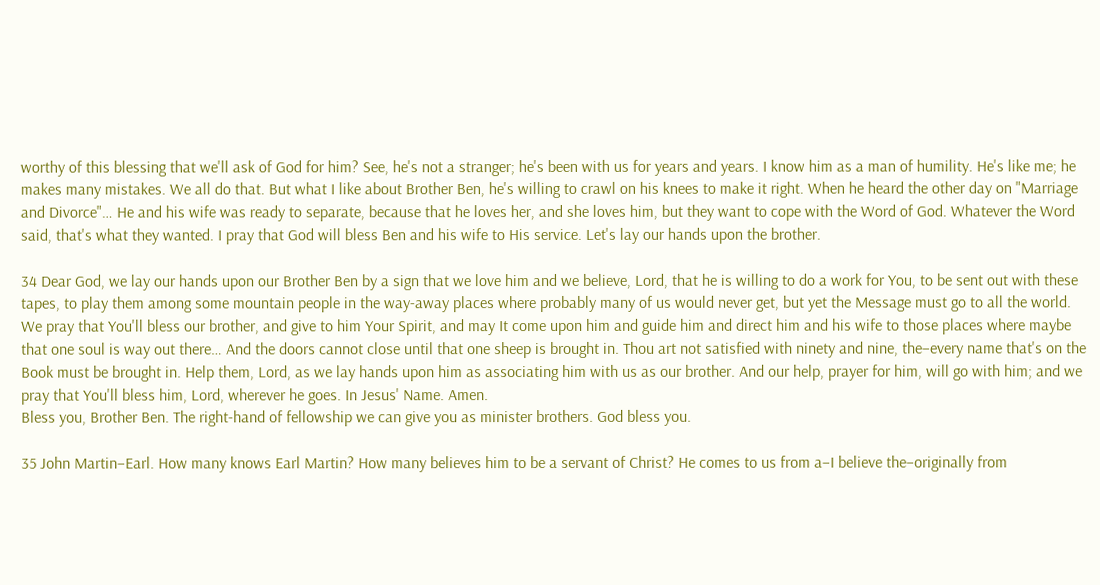worthy of this blessing that we'll ask of God for him? See, he's not a stranger; he's been with us for years and years. I know him as a man of humility. He's like me; he makes many mistakes. We all do that. But what I like about Brother Ben, he's willing to crawl on his knees to make it right. When he heard the other day on "Marriage and Divorce"… He and his wife was ready to separate, because that he loves her, and she loves him, but they want to cope with the Word of God. Whatever the Word said, that's what they wanted. I pray that God will bless Ben and his wife to His service. Let's lay our hands upon the brother.

34 Dear God, we lay our hands upon our Brother Ben by a sign that we love him and we believe, Lord, that he is willing to do a work for You, to be sent out with these tapes, to play them among some mountain people in the way-away places where probably many of us would never get, but yet the Message must go to all the world. We pray that You'll bless our brother, and give to him Your Spirit, and may It come upon him and guide him and direct him and his wife to those places where maybe that one soul is way out there… And the doors cannot close until that one sheep is brought in. Thou art not satisfied with ninety and nine, the–every name that's on the Book must be brought in. Help them, Lord, as we lay hands upon him as associating him with us as our brother. And our help, prayer for him, will go with him; and we pray that You'll bless him, Lord, wherever he goes. In Jesus' Name. Amen.
Bless you, Brother Ben. The right-hand of fellowship we can give you as minister brothers. God bless you.

35 John Martin–Earl. How many knows Earl Martin? How many believes him to be a servant of Christ? He comes to us from a–I believe the–originally from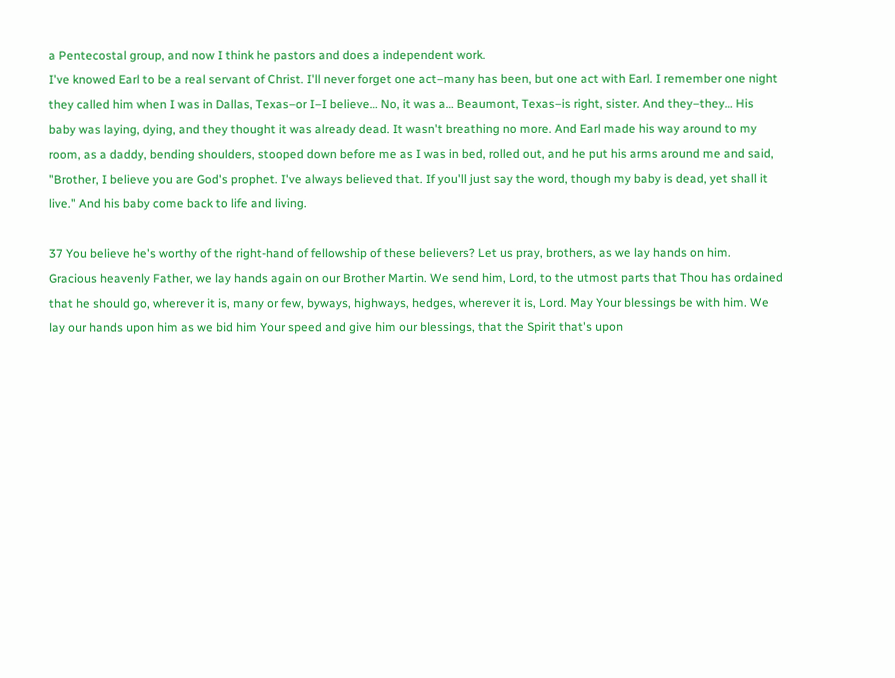a Pentecostal group, and now I think he pastors and does a independent work.
I've knowed Earl to be a real servant of Christ. I'll never forget one act–many has been, but one act with Earl. I remember one night they called him when I was in Dallas, Texas–or I–I believe… No, it was a… Beaumont, Texas–is right, sister. And they–they… His baby was laying, dying, and they thought it was already dead. It wasn't breathing no more. And Earl made his way around to my room, as a daddy, bending shoulders, stooped down before me as I was in bed, rolled out, and he put his arms around me and said, "Brother, I believe you are God's prophet. I've always believed that. If you'll just say the word, though my baby is dead, yet shall it live." And his baby come back to life and living.

37 You believe he's worthy of the right-hand of fellowship of these believers? Let us pray, brothers, as we lay hands on him.
Gracious heavenly Father, we lay hands again on our Brother Martin. We send him, Lord, to the utmost parts that Thou has ordained that he should go, wherever it is, many or few, byways, highways, hedges, wherever it is, Lord. May Your blessings be with him. We lay our hands upon him as we bid him Your speed and give him our blessings, that the Spirit that's upon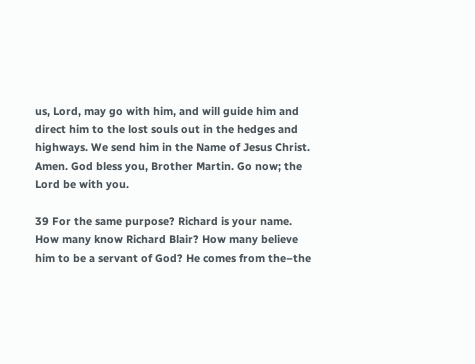us, Lord, may go with him, and will guide him and direct him to the lost souls out in the hedges and highways. We send him in the Name of Jesus Christ. Amen. God bless you, Brother Martin. Go now; the Lord be with you.

39 For the same purpose? Richard is your name. How many know Richard Blair? How many believe him to be a servant of God? He comes from the–the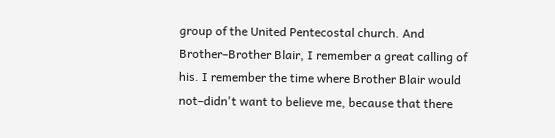group of the United Pentecostal church. And Brother–Brother Blair, I remember a great calling of his. I remember the time where Brother Blair would not–didn't want to believe me, because that there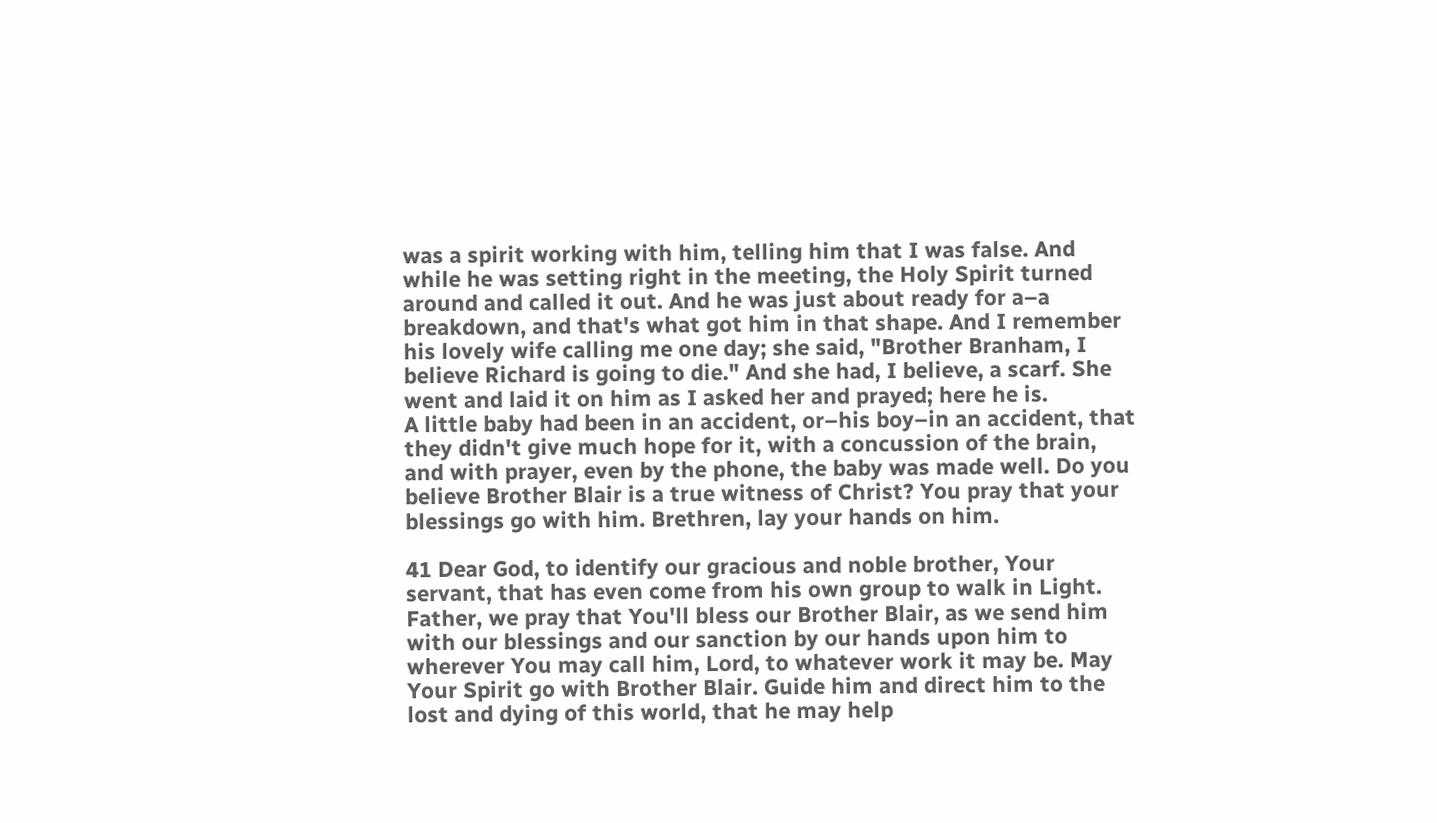was a spirit working with him, telling him that I was false. And while he was setting right in the meeting, the Holy Spirit turned around and called it out. And he was just about ready for a–a breakdown, and that's what got him in that shape. And I remember his lovely wife calling me one day; she said, "Brother Branham, I believe Richard is going to die." And she had, I believe, a scarf. She went and laid it on him as I asked her and prayed; here he is.
A little baby had been in an accident, or–his boy–in an accident, that they didn't give much hope for it, with a concussion of the brain, and with prayer, even by the phone, the baby was made well. Do you believe Brother Blair is a true witness of Christ? You pray that your blessings go with him. Brethren, lay your hands on him.

41 Dear God, to identify our gracious and noble brother, Your servant, that has even come from his own group to walk in Light. Father, we pray that You'll bless our Brother Blair, as we send him with our blessings and our sanction by our hands upon him to wherever You may call him, Lord, to whatever work it may be. May Your Spirit go with Brother Blair. Guide him and direct him to the lost and dying of this world, that he may help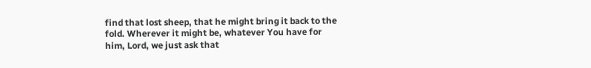find that lost sheep, that he might bring it back to the fold. Wherever it might be, whatever You have for him, Lord, we just ask that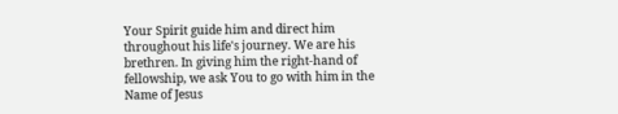Your Spirit guide him and direct him throughout his life's journey. We are his brethren. In giving him the right-hand of fellowship, we ask You to go with him in the Name of Jesus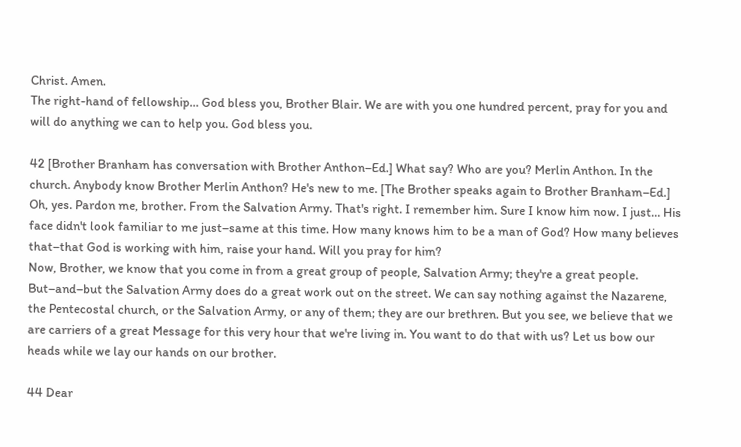Christ. Amen.
The right-hand of fellowship… God bless you, Brother Blair. We are with you one hundred percent, pray for you and will do anything we can to help you. God bless you.

42 [Brother Branham has conversation with Brother Anthon–Ed.] What say? Who are you? Merlin Anthon. In the church. Anybody know Brother Merlin Anthon? He's new to me. [The Brother speaks again to Brother Branham–Ed.] Oh, yes. Pardon me, brother. From the Salvation Army. That's right. I remember him. Sure I know him now. I just… His face didn't look familiar to me just–same at this time. How many knows him to be a man of God? How many believes that–that God is working with him, raise your hand. Will you pray for him?
Now, Brother, we know that you come in from a great group of people, Salvation Army; they're a great people. But–and–but the Salvation Army does do a great work out on the street. We can say nothing against the Nazarene, the Pentecostal church, or the Salvation Army, or any of them; they are our brethren. But you see, we believe that we are carriers of a great Message for this very hour that we're living in. You want to do that with us? Let us bow our heads while we lay our hands on our brother.

44 Dear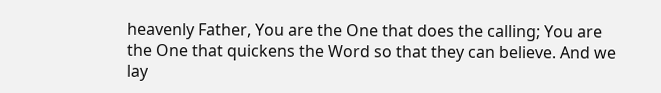heavenly Father, You are the One that does the calling; You are the One that quickens the Word so that they can believe. And we lay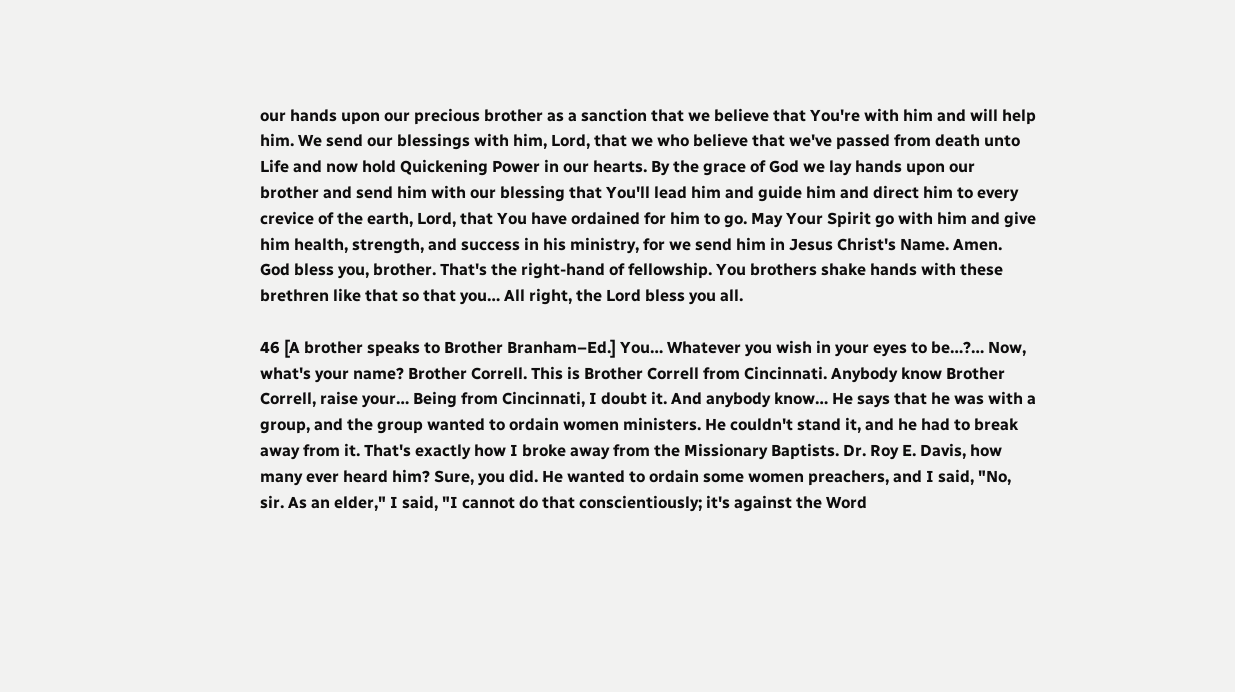our hands upon our precious brother as a sanction that we believe that You're with him and will help him. We send our blessings with him, Lord, that we who believe that we've passed from death unto Life and now hold Quickening Power in our hearts. By the grace of God we lay hands upon our brother and send him with our blessing that You'll lead him and guide him and direct him to every crevice of the earth, Lord, that You have ordained for him to go. May Your Spirit go with him and give him health, strength, and success in his ministry, for we send him in Jesus Christ's Name. Amen.
God bless you, brother. That's the right-hand of fellowship. You brothers shake hands with these brethren like that so that you… All right, the Lord bless you all.

46 [A brother speaks to Brother Branham–Ed.] You… Whatever you wish in your eyes to be…?… Now, what's your name? Brother Correll. This is Brother Correll from Cincinnati. Anybody know Brother Correll, raise your… Being from Cincinnati, I doubt it. And anybody know… He says that he was with a group, and the group wanted to ordain women ministers. He couldn't stand it, and he had to break away from it. That's exactly how I broke away from the Missionary Baptists. Dr. Roy E. Davis, how many ever heard him? Sure, you did. He wanted to ordain some women preachers, and I said, "No, sir. As an elder," I said, "I cannot do that conscientiously; it's against the Word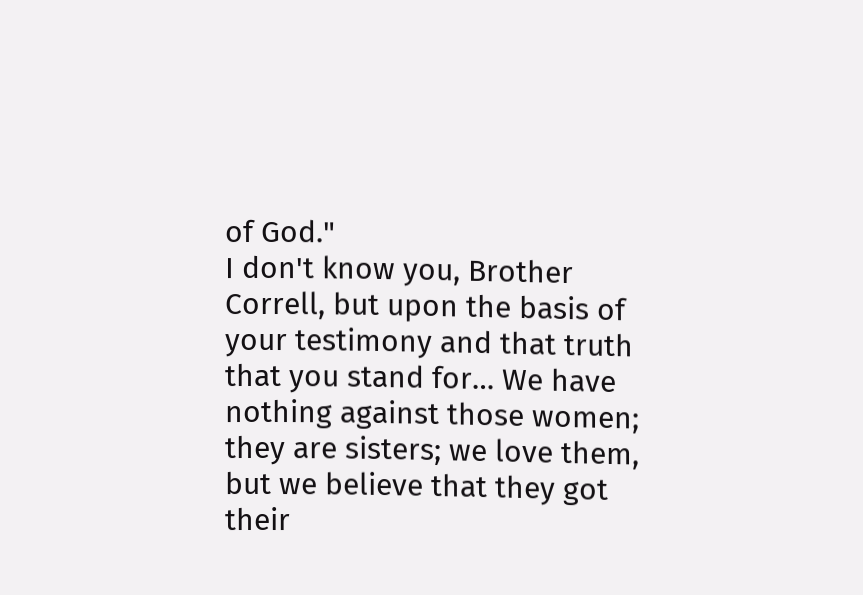of God."
I don't know you, Brother Correll, but upon the basis of your testimony and that truth that you stand for… We have nothing against those women; they are sisters; we love them, but we believe that they got their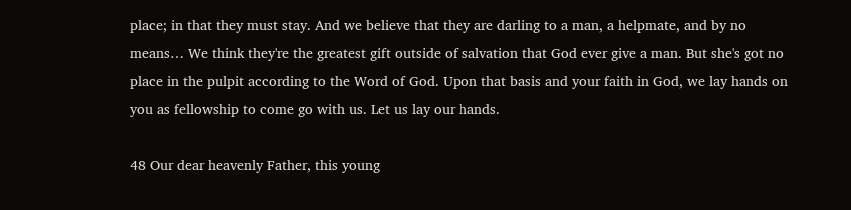place; in that they must stay. And we believe that they are darling to a man, a helpmate, and by no means… We think they're the greatest gift outside of salvation that God ever give a man. But she's got no place in the pulpit according to the Word of God. Upon that basis and your faith in God, we lay hands on you as fellowship to come go with us. Let us lay our hands.

48 Our dear heavenly Father, this young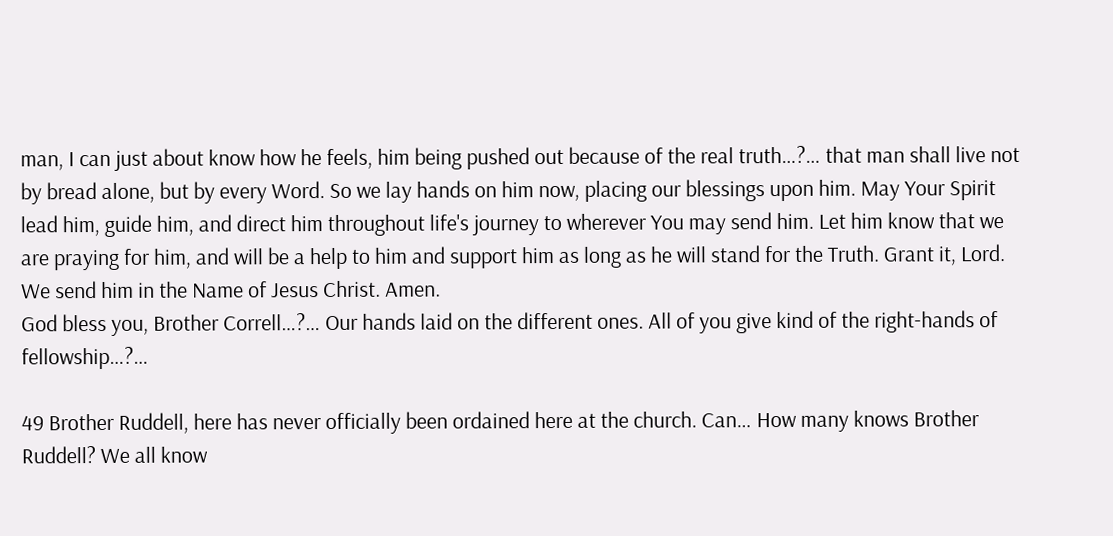man, I can just about know how he feels, him being pushed out because of the real truth…?… that man shall live not by bread alone, but by every Word. So we lay hands on him now, placing our blessings upon him. May Your Spirit lead him, guide him, and direct him throughout life's journey to wherever You may send him. Let him know that we are praying for him, and will be a help to him and support him as long as he will stand for the Truth. Grant it, Lord. We send him in the Name of Jesus Christ. Amen.
God bless you, Brother Correll…?… Our hands laid on the different ones. All of you give kind of the right-hands of fellowship…?…

49 Brother Ruddell, here has never officially been ordained here at the church. Can… How many knows Brother Ruddell? We all know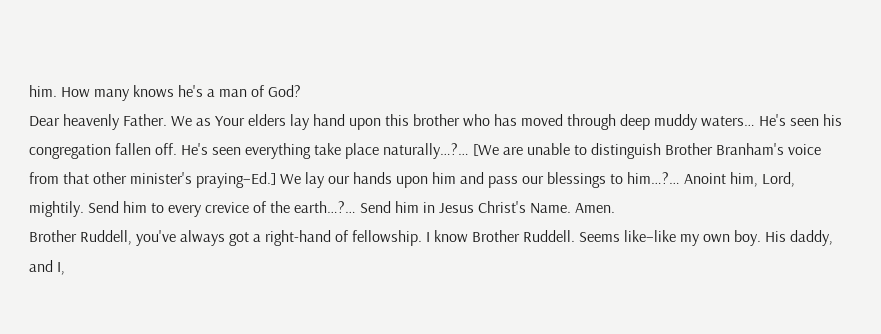him. How many knows he's a man of God?
Dear heavenly Father. We as Your elders lay hand upon this brother who has moved through deep muddy waters… He's seen his congregation fallen off. He's seen everything take place naturally…?… [We are unable to distinguish Brother Branham's voice from that other minister's praying–Ed.] We lay our hands upon him and pass our blessings to him…?… Anoint him, Lord, mightily. Send him to every crevice of the earth…?… Send him in Jesus Christ's Name. Amen.
Brother Ruddell, you've always got a right-hand of fellowship. I know Brother Ruddell. Seems like–like my own boy. His daddy, and I,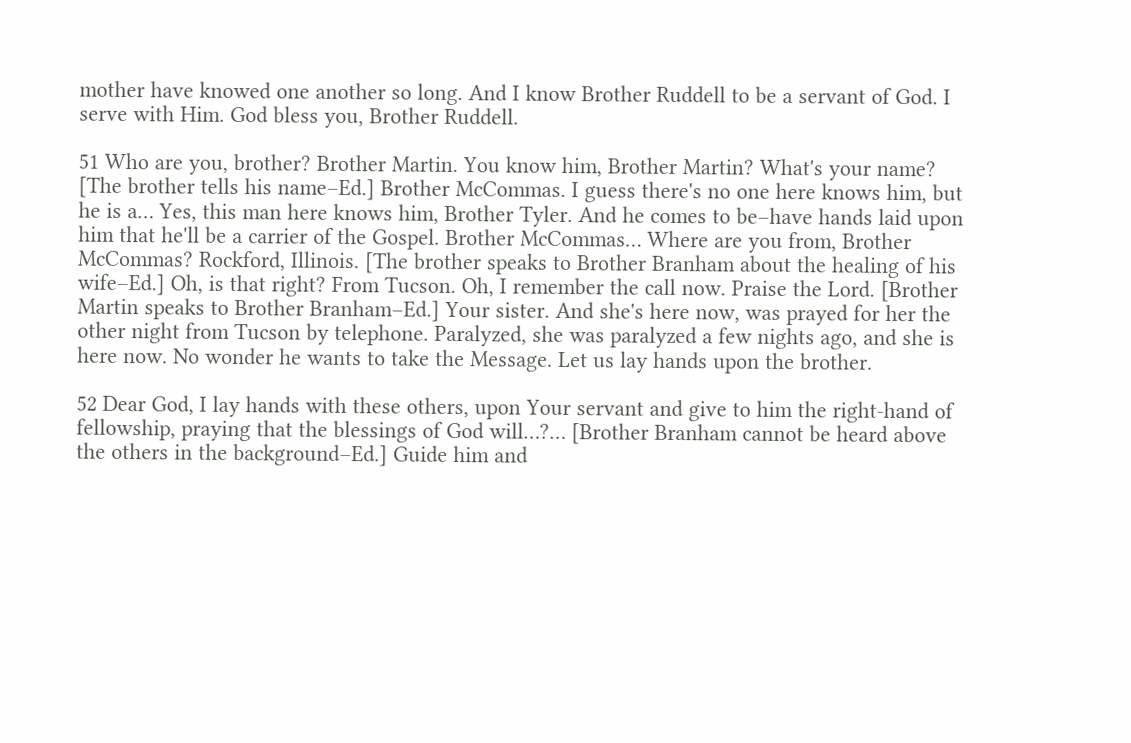mother have knowed one another so long. And I know Brother Ruddell to be a servant of God. I serve with Him. God bless you, Brother Ruddell.

51 Who are you, brother? Brother Martin. You know him, Brother Martin? What's your name? [The brother tells his name–Ed.] Brother McCommas. I guess there's no one here knows him, but he is a… Yes, this man here knows him, Brother Tyler. And he comes to be–have hands laid upon him that he'll be a carrier of the Gospel. Brother McCommas… Where are you from, Brother McCommas? Rockford, Illinois. [The brother speaks to Brother Branham about the healing of his wife–Ed.] Oh, is that right? From Tucson. Oh, I remember the call now. Praise the Lord. [Brother Martin speaks to Brother Branham–Ed.] Your sister. And she's here now, was prayed for her the other night from Tucson by telephone. Paralyzed, she was paralyzed a few nights ago, and she is here now. No wonder he wants to take the Message. Let us lay hands upon the brother.

52 Dear God, I lay hands with these others, upon Your servant and give to him the right-hand of fellowship, praying that the blessings of God will…?… [Brother Branham cannot be heard above the others in the background–Ed.] Guide him and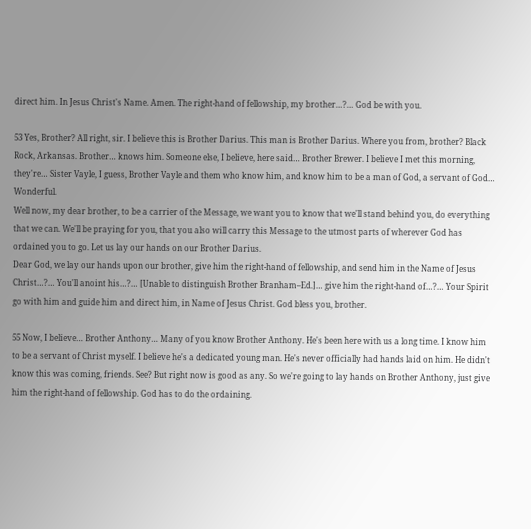direct him. In Jesus Christ's Name. Amen. The right-hand of fellowship, my brother…?… God be with you.

53 Yes, Brother? All right, sir. I believe this is Brother Darius. This man is Brother Darius. Where you from, brother? Black Rock, Arkansas. Brother… knows him. Someone else, I believe, here said… Brother Brewer. I believe I met this morning, they're… Sister Vayle, I guess, Brother Vayle and them who know him, and know him to be a man of God, a servant of God… Wonderful.
Well now, my dear brother, to be a carrier of the Message, we want you to know that we'll stand behind you, do everything that we can. We'll be praying for you, that you also will carry this Message to the utmost parts of wherever God has ordained you to go. Let us lay our hands on our Brother Darius.
Dear God, we lay our hands upon our brother, give him the right-hand of fellowship, and send him in the Name of Jesus Christ…?… You'll anoint his…?… [Unable to distinguish Brother Branham–Ed.]… give him the right-hand of…?… Your Spirit go with him and guide him and direct him, in Name of Jesus Christ. God bless you, brother.

55 Now, I believe… Brother Anthony… Many of you know Brother Anthony. He's been here with us a long time. I know him to be a servant of Christ myself. I believe he's a dedicated young man. He's never officially had hands laid on him. He didn't know this was coming, friends. See? But right now is good as any. So we're going to lay hands on Brother Anthony, just give him the right-hand of fellowship. God has to do the ordaining.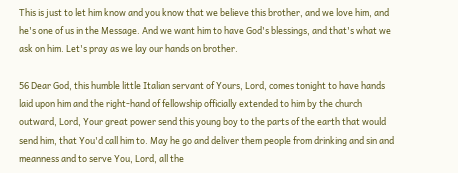This is just to let him know and you know that we believe this brother, and we love him, and he's one of us in the Message. And we want him to have God's blessings, and that's what we ask on him. Let's pray as we lay our hands on brother.

56 Dear God, this humble little Italian servant of Yours, Lord, comes tonight to have hands laid upon him and the right-hand of fellowship officially extended to him by the church outward, Lord, Your great power send this young boy to the parts of the earth that would send him, that You'd call him to. May he go and deliver them people from drinking and sin and meanness and to serve You, Lord, all the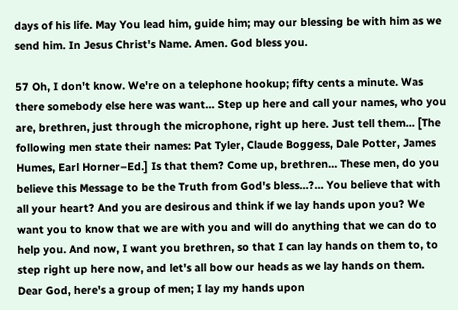days of his life. May You lead him, guide him; may our blessing be with him as we send him. In Jesus Christ's Name. Amen. God bless you.

57 Oh, I don't know. We're on a telephone hookup; fifty cents a minute. Was there somebody else here was want… Step up here and call your names, who you are, brethren, just through the microphone, right up here. Just tell them… [The following men state their names: Pat Tyler, Claude Boggess, Dale Potter, James Humes, Earl Horner–Ed.] Is that them? Come up, brethren… These men, do you believe this Message to be the Truth from God's bless…?… You believe that with all your heart? And you are desirous and think if we lay hands upon you? We want you to know that we are with you and will do anything that we can do to help you. And now, I want you brethren, so that I can lay hands on them to, to step right up here now, and let's all bow our heads as we lay hands on them.
Dear God, here's a group of men; I lay my hands upon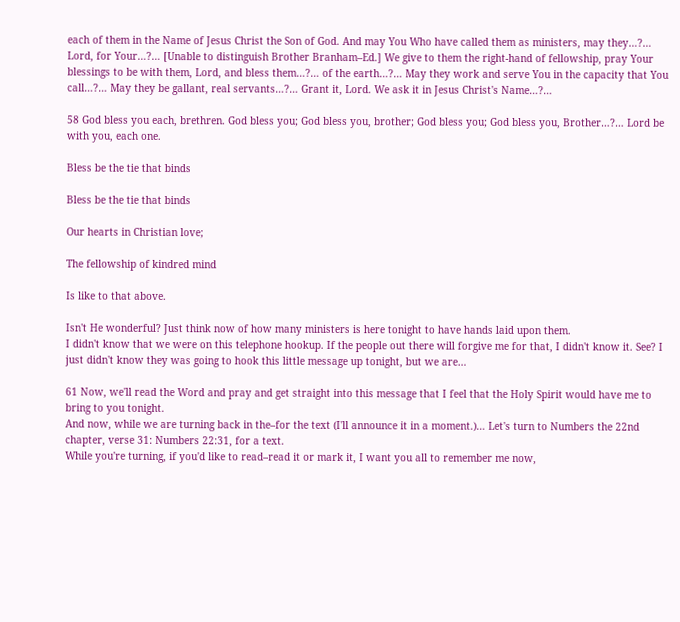each of them in the Name of Jesus Christ the Son of God. And may You Who have called them as ministers, may they…?… Lord, for Your…?… [Unable to distinguish Brother Branham–Ed.] We give to them the right-hand of fellowship, pray Your blessings to be with them, Lord, and bless them…?… of the earth…?… May they work and serve You in the capacity that You call…?… May they be gallant, real servants…?… Grant it, Lord. We ask it in Jesus Christ's Name…?…

58 God bless you each, brethren. God bless you; God bless you, brother; God bless you; God bless you, Brother…?… Lord be with you, each one.

Bless be the tie that binds

Bless be the tie that binds

Our hearts in Christian love;

The fellowship of kindred mind

Is like to that above.

Isn't He wonderful? Just think now of how many ministers is here tonight to have hands laid upon them.
I didn't know that we were on this telephone hookup. If the people out there will forgive me for that, I didn't know it. See? I just didn't know they was going to hook this little message up tonight, but we are…

61 Now, we'll read the Word and pray and get straight into this message that I feel that the Holy Spirit would have me to bring to you tonight.
And now, while we are turning back in the–for the text (I'll announce it in a moment.)… Let's turn to Numbers the 22nd chapter, verse 31: Numbers 22:31, for a text.
While you're turning, if you'd like to read–read it or mark it, I want you all to remember me now,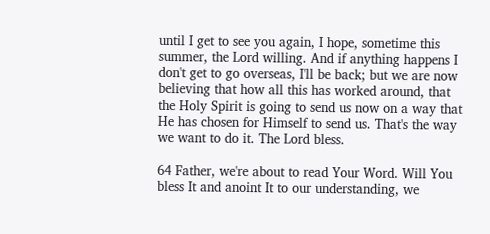until I get to see you again, I hope, sometime this summer, the Lord willing. And if anything happens I don't get to go overseas, I'll be back; but we are now believing that how all this has worked around, that the Holy Spirit is going to send us now on a way that He has chosen for Himself to send us. That's the way we want to do it. The Lord bless.

64 Father, we're about to read Your Word. Will You bless It and anoint It to our understanding, we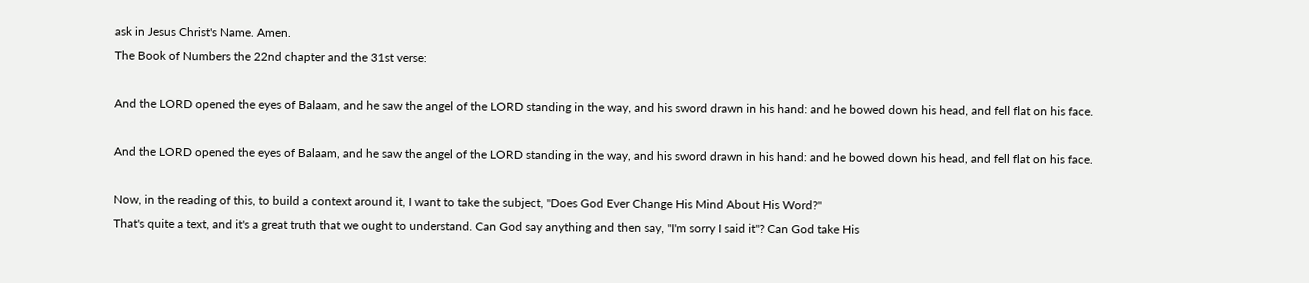ask in Jesus Christ's Name. Amen.
The Book of Numbers the 22nd chapter and the 31st verse:

And the LORD opened the eyes of Balaam, and he saw the angel of the LORD standing in the way, and his sword drawn in his hand: and he bowed down his head, and fell flat on his face.

And the LORD opened the eyes of Balaam, and he saw the angel of the LORD standing in the way, and his sword drawn in his hand: and he bowed down his head, and fell flat on his face.

Now, in the reading of this, to build a context around it, I want to take the subject, "Does God Ever Change His Mind About His Word?"
That's quite a text, and it's a great truth that we ought to understand. Can God say anything and then say, "I'm sorry I said it"? Can God take His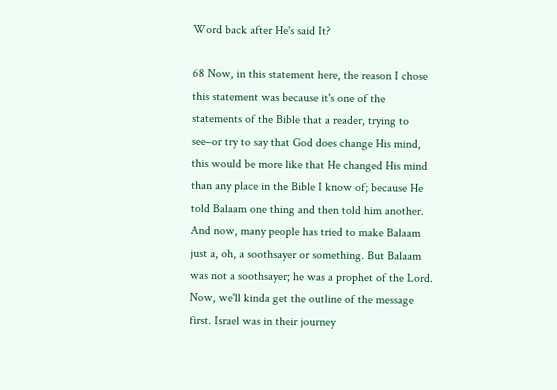Word back after He's said It?

68 Now, in this statement here, the reason I chose this statement was because it's one of the statements of the Bible that a reader, trying to see–or try to say that God does change His mind, this would be more like that He changed His mind than any place in the Bible I know of; because He told Balaam one thing and then told him another. And now, many people has tried to make Balaam just a, oh, a soothsayer or something. But Balaam was not a soothsayer; he was a prophet of the Lord.
Now, we'll kinda get the outline of the message first. Israel was in their journey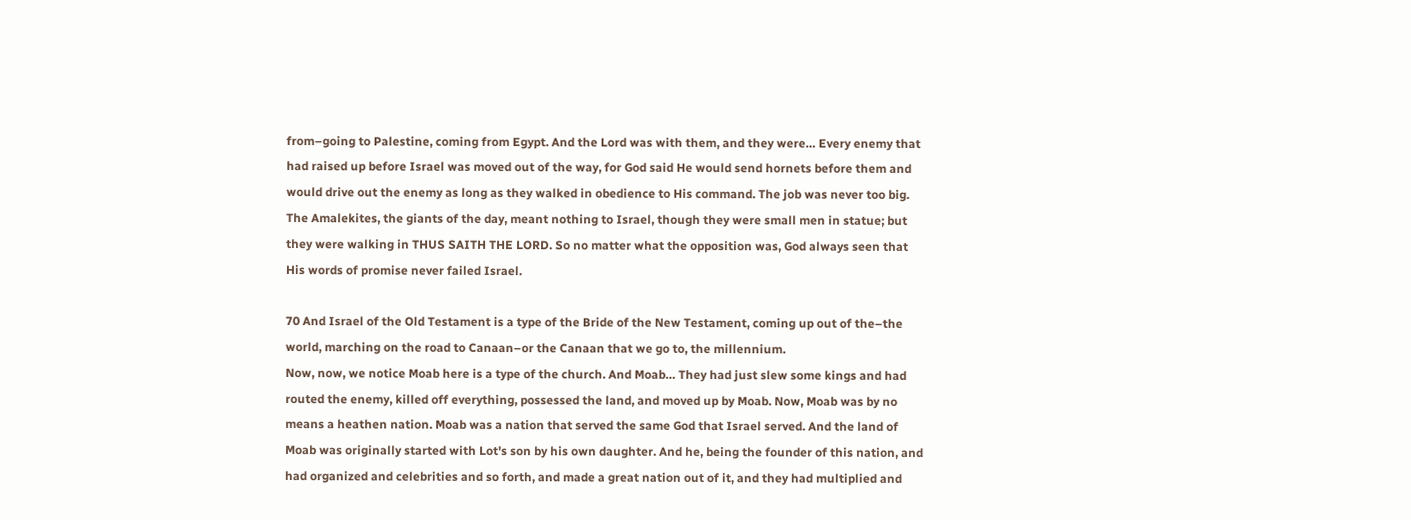from–going to Palestine, coming from Egypt. And the Lord was with them, and they were… Every enemy that had raised up before Israel was moved out of the way, for God said He would send hornets before them and would drive out the enemy as long as they walked in obedience to His command. The job was never too big. The Amalekites, the giants of the day, meant nothing to Israel, though they were small men in statue; but they were walking in THUS SAITH THE LORD. So no matter what the opposition was, God always seen that His words of promise never failed Israel.

70 And Israel of the Old Testament is a type of the Bride of the New Testament, coming up out of the–the world, marching on the road to Canaan–or the Canaan that we go to, the millennium.
Now, now, we notice Moab here is a type of the church. And Moab… They had just slew some kings and had routed the enemy, killed off everything, possessed the land, and moved up by Moab. Now, Moab was by no means a heathen nation. Moab was a nation that served the same God that Israel served. And the land of Moab was originally started with Lot's son by his own daughter. And he, being the founder of this nation, and had organized and celebrities and so forth, and made a great nation out of it, and they had multiplied and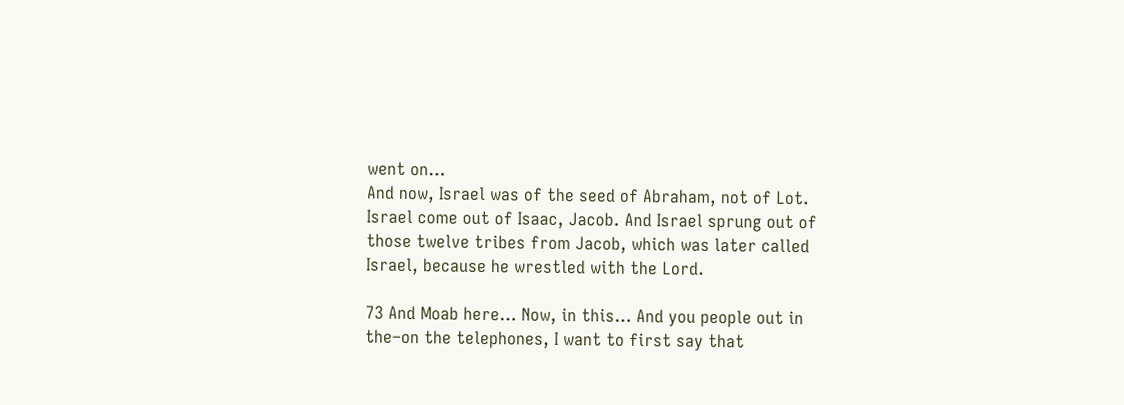went on…
And now, Israel was of the seed of Abraham, not of Lot. Israel come out of Isaac, Jacob. And Israel sprung out of those twelve tribes from Jacob, which was later called Israel, because he wrestled with the Lord.

73 And Moab here… Now, in this… And you people out in the–on the telephones, I want to first say that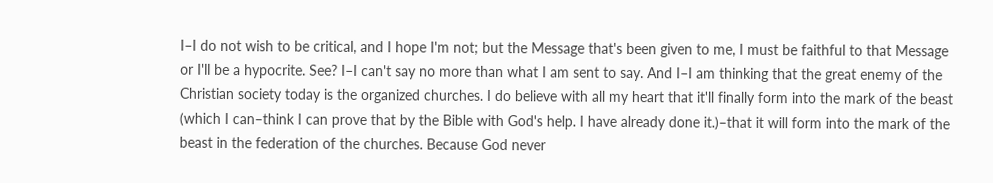I–I do not wish to be critical, and I hope I'm not; but the Message that's been given to me, I must be faithful to that Message or I'll be a hypocrite. See? I–I can't say no more than what I am sent to say. And I–I am thinking that the great enemy of the Christian society today is the organized churches. I do believe with all my heart that it'll finally form into the mark of the beast (which I can–think I can prove that by the Bible with God's help. I have already done it.)–that it will form into the mark of the beast in the federation of the churches. Because God never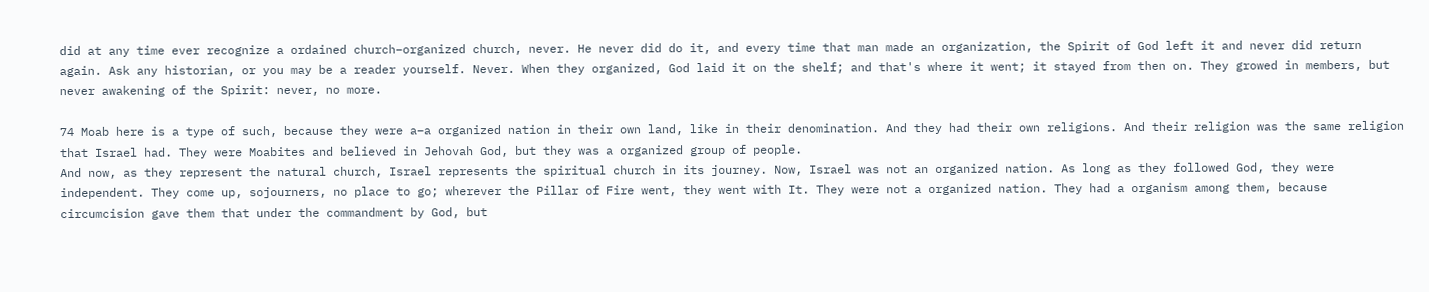did at any time ever recognize a ordained church–organized church, never. He never did do it, and every time that man made an organization, the Spirit of God left it and never did return again. Ask any historian, or you may be a reader yourself. Never. When they organized, God laid it on the shelf; and that's where it went; it stayed from then on. They growed in members, but never awakening of the Spirit: never, no more.

74 Moab here is a type of such, because they were a–a organized nation in their own land, like in their denomination. And they had their own religions. And their religion was the same religion that Israel had. They were Moabites and believed in Jehovah God, but they was a organized group of people.
And now, as they represent the natural church, Israel represents the spiritual church in its journey. Now, Israel was not an organized nation. As long as they followed God, they were independent. They come up, sojourners, no place to go; wherever the Pillar of Fire went, they went with It. They were not a organized nation. They had a organism among them, because circumcision gave them that under the commandment by God, but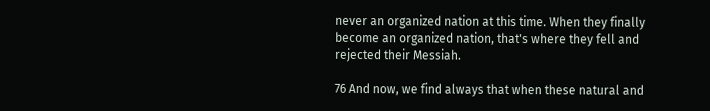never an organized nation at this time. When they finally become an organized nation, that's where they fell and rejected their Messiah.

76 And now, we find always that when these natural and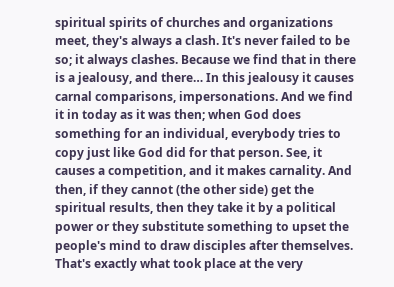spiritual spirits of churches and organizations meet, they's always a clash. It's never failed to be so; it always clashes. Because we find that in there is a jealousy, and there… In this jealousy it causes carnal comparisons, impersonations. And we find it in today as it was then; when God does something for an individual, everybody tries to copy just like God did for that person. See, it causes a competition, and it makes carnality. And then, if they cannot (the other side) get the spiritual results, then they take it by a political power or they substitute something to upset the people's mind to draw disciples after themselves.
That's exactly what took place at the very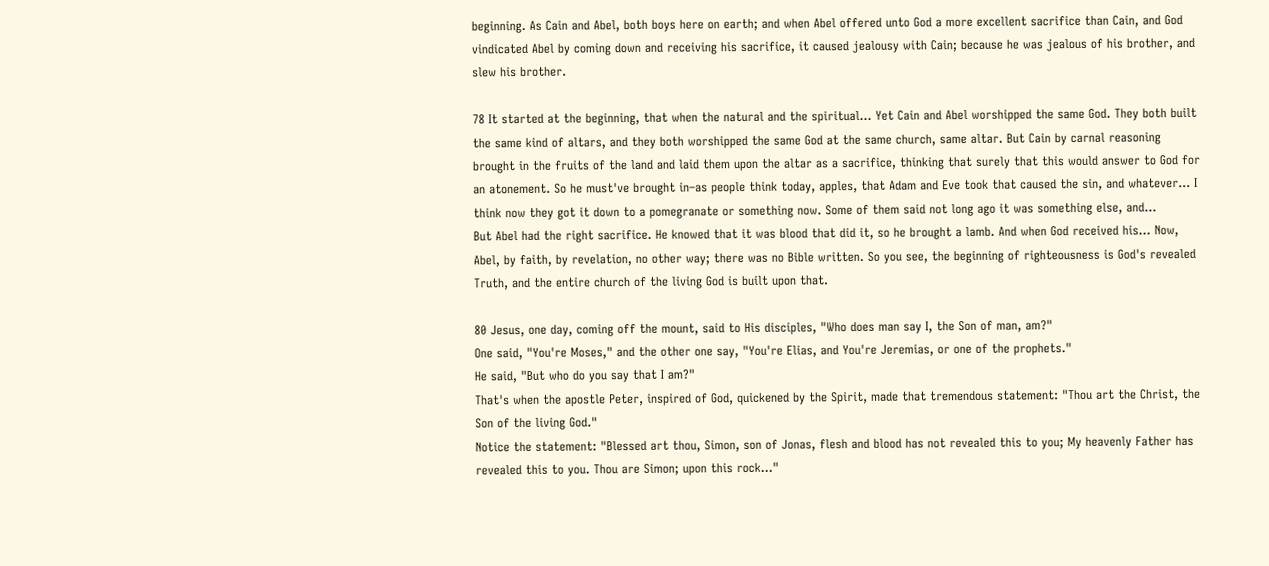beginning. As Cain and Abel, both boys here on earth; and when Abel offered unto God a more excellent sacrifice than Cain, and God vindicated Abel by coming down and receiving his sacrifice, it caused jealousy with Cain; because he was jealous of his brother, and slew his brother.

78 It started at the beginning, that when the natural and the spiritual… Yet Cain and Abel worshipped the same God. They both built the same kind of altars, and they both worshipped the same God at the same church, same altar. But Cain by carnal reasoning brought in the fruits of the land and laid them upon the altar as a sacrifice, thinking that surely that this would answer to God for an atonement. So he must've brought in–as people think today, apples, that Adam and Eve took that caused the sin, and whatever… I think now they got it down to a pomegranate or something now. Some of them said not long ago it was something else, and…
But Abel had the right sacrifice. He knowed that it was blood that did it, so he brought a lamb. And when God received his… Now, Abel, by faith, by revelation, no other way; there was no Bible written. So you see, the beginning of righteousness is God's revealed Truth, and the entire church of the living God is built upon that.

80 Jesus, one day, coming off the mount, said to His disciples, "Who does man say I, the Son of man, am?"
One said, "You're Moses," and the other one say, "You're Elias, and You're Jeremias, or one of the prophets."
He said, "But who do you say that I am?"
That's when the apostle Peter, inspired of God, quickened by the Spirit, made that tremendous statement: "Thou art the Christ, the Son of the living God."
Notice the statement: "Blessed art thou, Simon, son of Jonas, flesh and blood has not revealed this to you; My heavenly Father has revealed this to you. Thou are Simon; upon this rock…"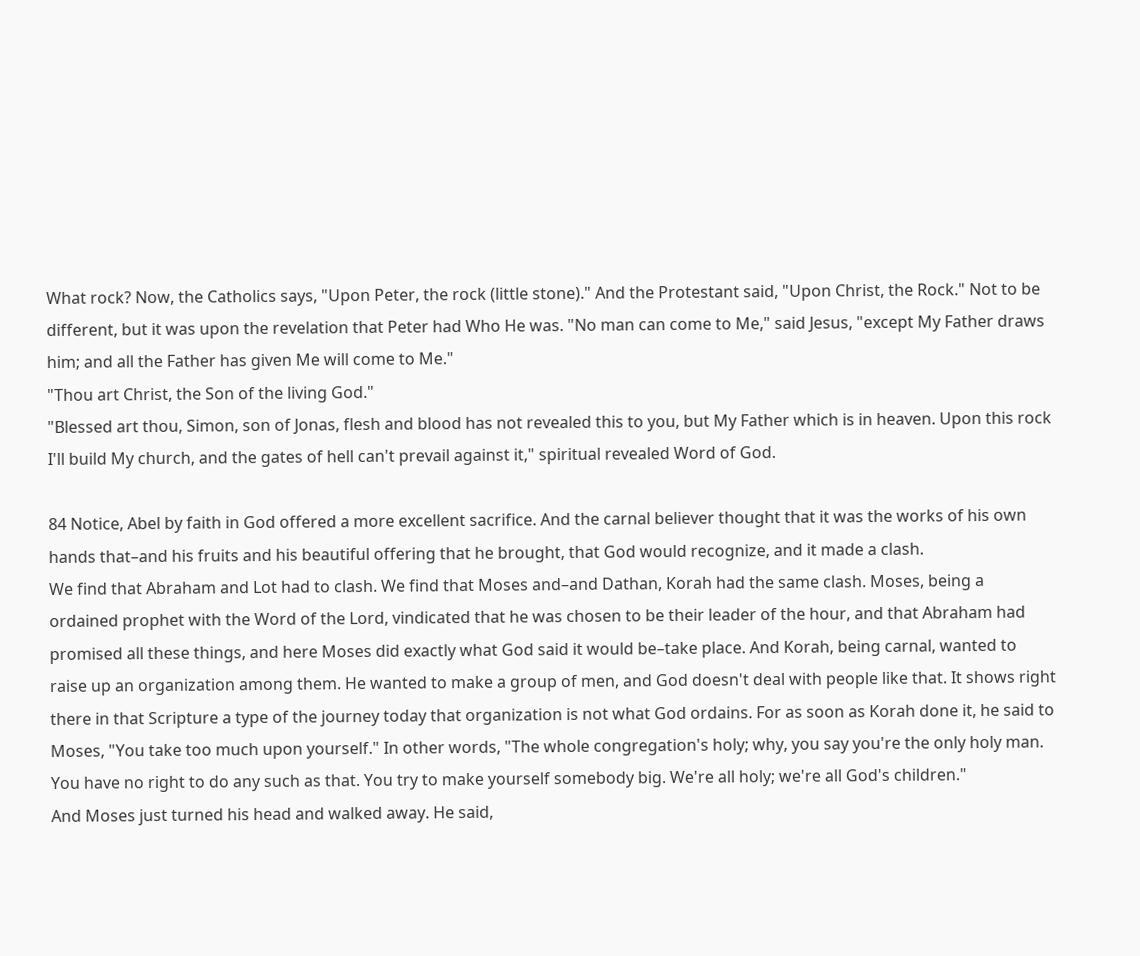What rock? Now, the Catholics says, "Upon Peter, the rock (little stone)." And the Protestant said, "Upon Christ, the Rock." Not to be different, but it was upon the revelation that Peter had Who He was. "No man can come to Me," said Jesus, "except My Father draws him; and all the Father has given Me will come to Me."
"Thou art Christ, the Son of the living God."
"Blessed art thou, Simon, son of Jonas, flesh and blood has not revealed this to you, but My Father which is in heaven. Upon this rock I'll build My church, and the gates of hell can't prevail against it," spiritual revealed Word of God.

84 Notice, Abel by faith in God offered a more excellent sacrifice. And the carnal believer thought that it was the works of his own hands that–and his fruits and his beautiful offering that he brought, that God would recognize, and it made a clash.
We find that Abraham and Lot had to clash. We find that Moses and–and Dathan, Korah had the same clash. Moses, being a ordained prophet with the Word of the Lord, vindicated that he was chosen to be their leader of the hour, and that Abraham had promised all these things, and here Moses did exactly what God said it would be–take place. And Korah, being carnal, wanted to raise up an organization among them. He wanted to make a group of men, and God doesn't deal with people like that. It shows right there in that Scripture a type of the journey today that organization is not what God ordains. For as soon as Korah done it, he said to Moses, "You take too much upon yourself." In other words, "The whole congregation's holy; why, you say you're the only holy man. You have no right to do any such as that. You try to make yourself somebody big. We're all holy; we're all God's children."
And Moses just turned his head and walked away. He said,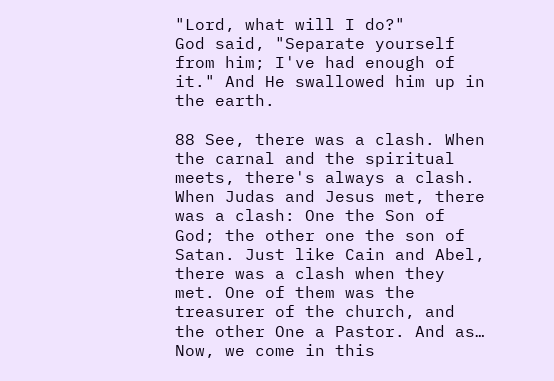"Lord, what will I do?"
God said, "Separate yourself from him; I've had enough of it." And He swallowed him up in the earth.

88 See, there was a clash. When the carnal and the spiritual meets, there's always a clash. When Judas and Jesus met, there was a clash: One the Son of God; the other one the son of Satan. Just like Cain and Abel, there was a clash when they met. One of them was the treasurer of the church, and the other One a Pastor. And as… Now, we come in this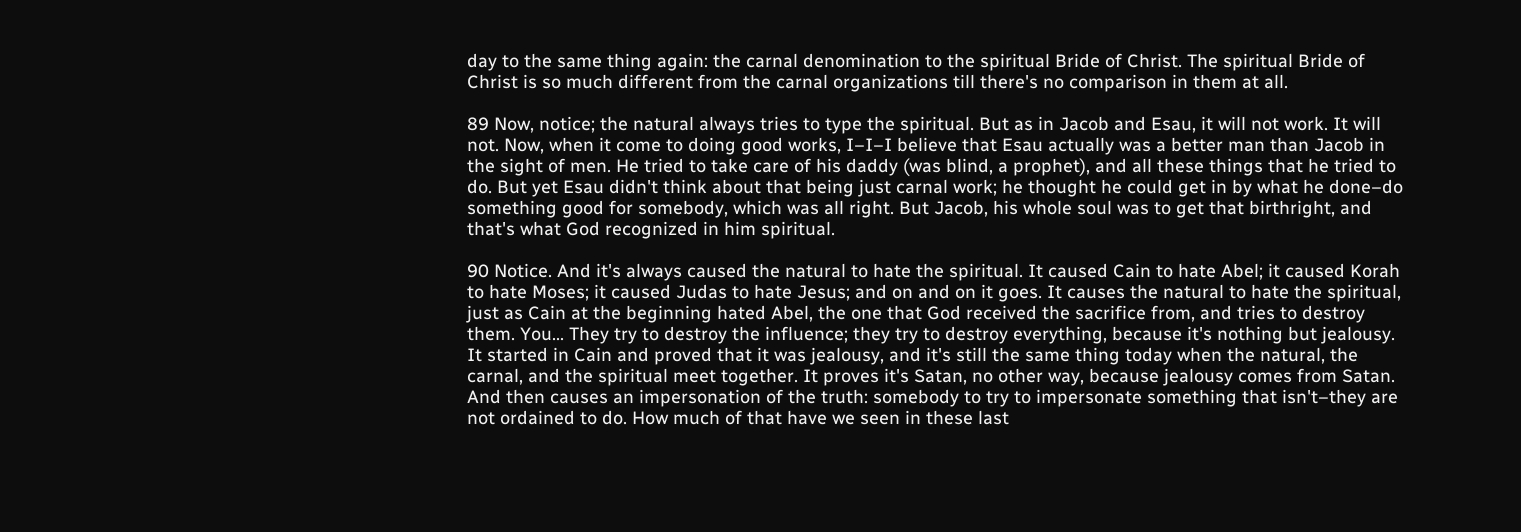day to the same thing again: the carnal denomination to the spiritual Bride of Christ. The spiritual Bride of Christ is so much different from the carnal organizations till there's no comparison in them at all.

89 Now, notice; the natural always tries to type the spiritual. But as in Jacob and Esau, it will not work. It will not. Now, when it come to doing good works, I–I–I believe that Esau actually was a better man than Jacob in the sight of men. He tried to take care of his daddy (was blind, a prophet), and all these things that he tried to do. But yet Esau didn't think about that being just carnal work; he thought he could get in by what he done–do something good for somebody, which was all right. But Jacob, his whole soul was to get that birthright, and that's what God recognized in him spiritual.

90 Notice. And it's always caused the natural to hate the spiritual. It caused Cain to hate Abel; it caused Korah to hate Moses; it caused Judas to hate Jesus; and on and on it goes. It causes the natural to hate the spiritual, just as Cain at the beginning hated Abel, the one that God received the sacrifice from, and tries to destroy them. You… They try to destroy the influence; they try to destroy everything, because it's nothing but jealousy. It started in Cain and proved that it was jealousy, and it's still the same thing today when the natural, the carnal, and the spiritual meet together. It proves it's Satan, no other way, because jealousy comes from Satan. And then causes an impersonation of the truth: somebody to try to impersonate something that isn't–they are not ordained to do. How much of that have we seen in these last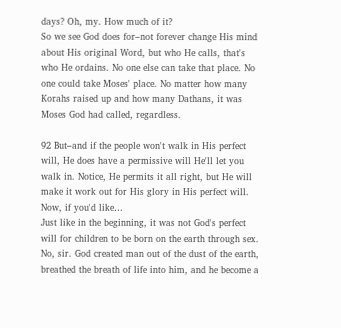days? Oh, my. How much of it?
So we see God does for–not forever change His mind about His original Word, but who He calls, that's who He ordains. No one else can take that place. No one could take Moses' place. No matter how many Korahs raised up and how many Dathans, it was Moses God had called, regardless.

92 But–and if the people won't walk in His perfect will, He does have a permissive will He'll let you walk in. Notice, He permits it all right, but He will make it work out for His glory in His perfect will. Now, if you'd like…
Just like in the beginning, it was not God's perfect will for children to be born on the earth through sex. No, sir. God created man out of the dust of the earth, breathed the breath of life into him, and he become a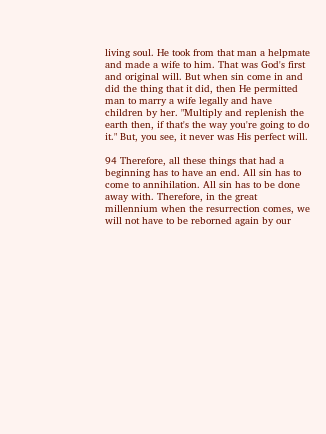living soul. He took from that man a helpmate and made a wife to him. That was God's first and original will. But when sin come in and did the thing that it did, then He permitted man to marry a wife legally and have children by her. "Multiply and replenish the earth then, if that's the way you're going to do it." But, you see, it never was His perfect will.

94 Therefore, all these things that had a beginning has to have an end. All sin has to come to annihilation. All sin has to be done away with. Therefore, in the great millennium when the resurrection comes, we will not have to be reborned again by our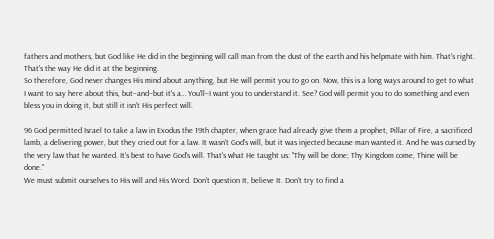fathers and mothers, but God like He did in the beginning will call man from the dust of the earth and his helpmate with him. That's right. That's the way He did it at the beginning.
So therefore, God never changes His mind about anything, but He will permit you to go on. Now, this is a long ways around to get to what I want to say here about this, but–and–but it's a… You'll–I want you to understand it. See? God will permit you to do something and even bless you in doing it, but still it isn't His perfect will.

96 God permitted Israel to take a law in Exodus the 19th chapter, when grace had already give them a prophet, Pillar of Fire, a sacrificed lamb, a delivering power, but they cried out for a law. It wasn't God's will, but it was injected because man wanted it. And he was cursed by the very law that he wanted. It's best to have God's will. That's what He taught us: "Thy will be done; Thy Kingdom come, Thine will be done."
We must submit ourselves to His will and His Word. Don't question It, believe It. Don't try to find a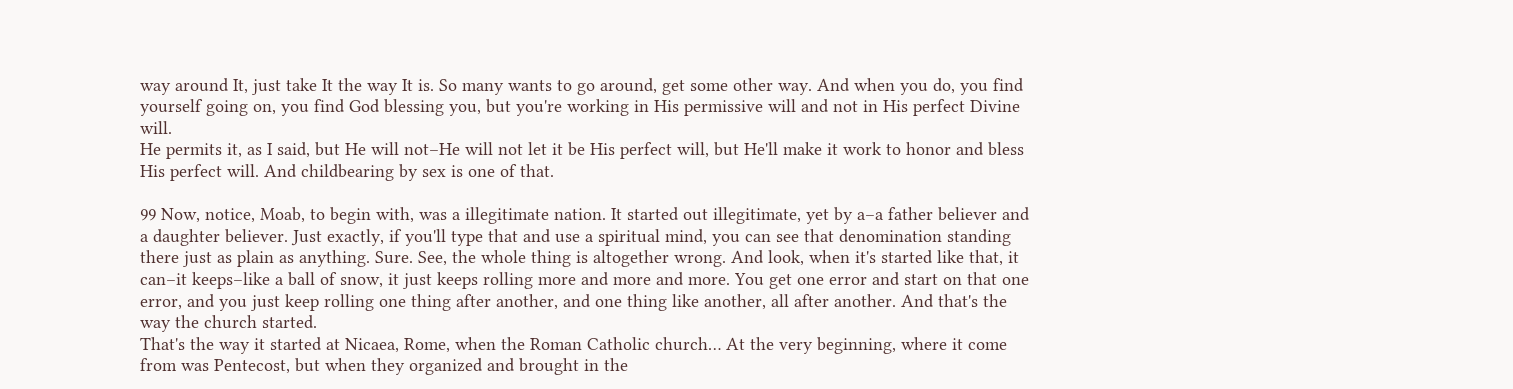way around It, just take It the way It is. So many wants to go around, get some other way. And when you do, you find yourself going on, you find God blessing you, but you're working in His permissive will and not in His perfect Divine will.
He permits it, as I said, but He will not–He will not let it be His perfect will, but He'll make it work to honor and bless His perfect will. And childbearing by sex is one of that.

99 Now, notice, Moab, to begin with, was a illegitimate nation. It started out illegitimate, yet by a–a father believer and a daughter believer. Just exactly, if you'll type that and use a spiritual mind, you can see that denomination standing there just as plain as anything. Sure. See, the whole thing is altogether wrong. And look, when it's started like that, it can–it keeps–like a ball of snow, it just keeps rolling more and more and more. You get one error and start on that one error, and you just keep rolling one thing after another, and one thing like another, all after another. And that's the way the church started.
That's the way it started at Nicaea, Rome, when the Roman Catholic church… At the very beginning, where it come from was Pentecost, but when they organized and brought in the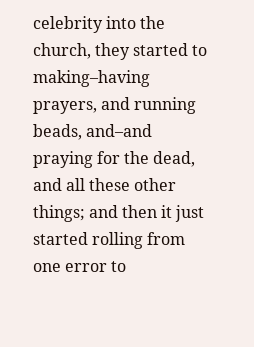celebrity into the church, they started to making–having prayers, and running beads, and–and praying for the dead, and all these other things; and then it just started rolling from one error to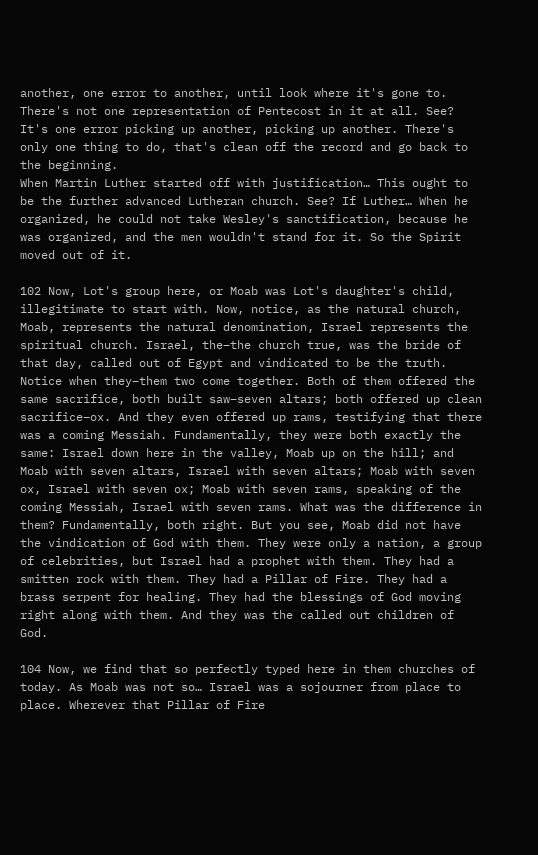another, one error to another, until look where it's gone to. There's not one representation of Pentecost in it at all. See? It's one error picking up another, picking up another. There's only one thing to do, that's clean off the record and go back to the beginning.
When Martin Luther started off with justification… This ought to be the further advanced Lutheran church. See? If Luther… When he organized, he could not take Wesley's sanctification, because he was organized, and the men wouldn't stand for it. So the Spirit moved out of it.

102 Now, Lot's group here, or Moab was Lot's daughter's child, illegitimate to start with. Now, notice, as the natural church, Moab, represents the natural denomination, Israel represents the spiritual church. Israel, the–the church true, was the bride of that day, called out of Egypt and vindicated to be the truth.
Notice when they–them two come together. Both of them offered the same sacrifice, both built saw–seven altars; both offered up clean sacrifice–ox. And they even offered up rams, testifying that there was a coming Messiah. Fundamentally, they were both exactly the same: Israel down here in the valley, Moab up on the hill; and Moab with seven altars, Israel with seven altars; Moab with seven ox, Israel with seven ox; Moab with seven rams, speaking of the coming Messiah, Israel with seven rams. What was the difference in them? Fundamentally, both right. But you see, Moab did not have the vindication of God with them. They were only a nation, a group of celebrities, but Israel had a prophet with them. They had a smitten rock with them. They had a Pillar of Fire. They had a brass serpent for healing. They had the blessings of God moving right along with them. And they was the called out children of God.

104 Now, we find that so perfectly typed here in them churches of today. As Moab was not so… Israel was a sojourner from place to place. Wherever that Pillar of Fire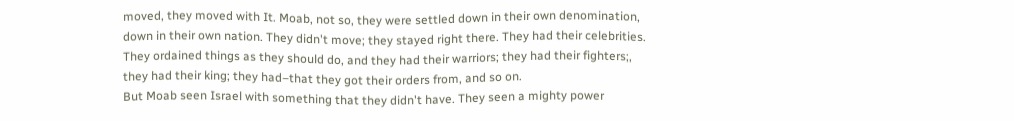moved, they moved with It. Moab, not so, they were settled down in their own denomination, down in their own nation. They didn't move; they stayed right there. They had their celebrities. They ordained things as they should do, and they had their warriors; they had their fighters;, they had their king; they had–that they got their orders from, and so on.
But Moab seen Israel with something that they didn't have. They seen a mighty power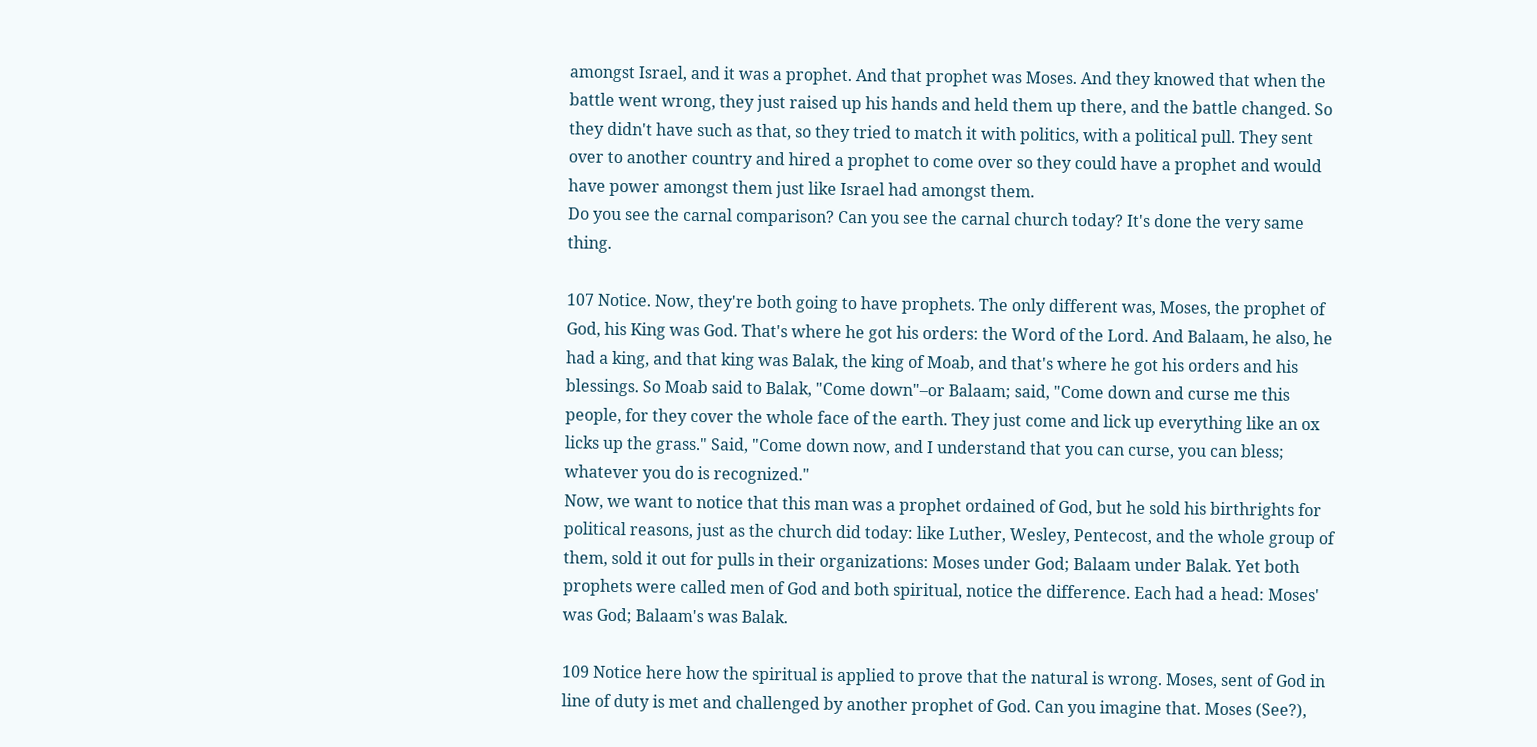amongst Israel, and it was a prophet. And that prophet was Moses. And they knowed that when the battle went wrong, they just raised up his hands and held them up there, and the battle changed. So they didn't have such as that, so they tried to match it with politics, with a political pull. They sent over to another country and hired a prophet to come over so they could have a prophet and would have power amongst them just like Israel had amongst them.
Do you see the carnal comparison? Can you see the carnal church today? It's done the very same thing.

107 Notice. Now, they're both going to have prophets. The only different was, Moses, the prophet of God, his King was God. That's where he got his orders: the Word of the Lord. And Balaam, he also, he had a king, and that king was Balak, the king of Moab, and that's where he got his orders and his blessings. So Moab said to Balak, "Come down"–or Balaam; said, "Come down and curse me this people, for they cover the whole face of the earth. They just come and lick up everything like an ox licks up the grass." Said, "Come down now, and I understand that you can curse, you can bless; whatever you do is recognized."
Now, we want to notice that this man was a prophet ordained of God, but he sold his birthrights for political reasons, just as the church did today: like Luther, Wesley, Pentecost, and the whole group of them, sold it out for pulls in their organizations: Moses under God; Balaam under Balak. Yet both prophets were called men of God and both spiritual, notice the difference. Each had a head: Moses' was God; Balaam's was Balak.

109 Notice here how the spiritual is applied to prove that the natural is wrong. Moses, sent of God in line of duty is met and challenged by another prophet of God. Can you imagine that. Moses (See?),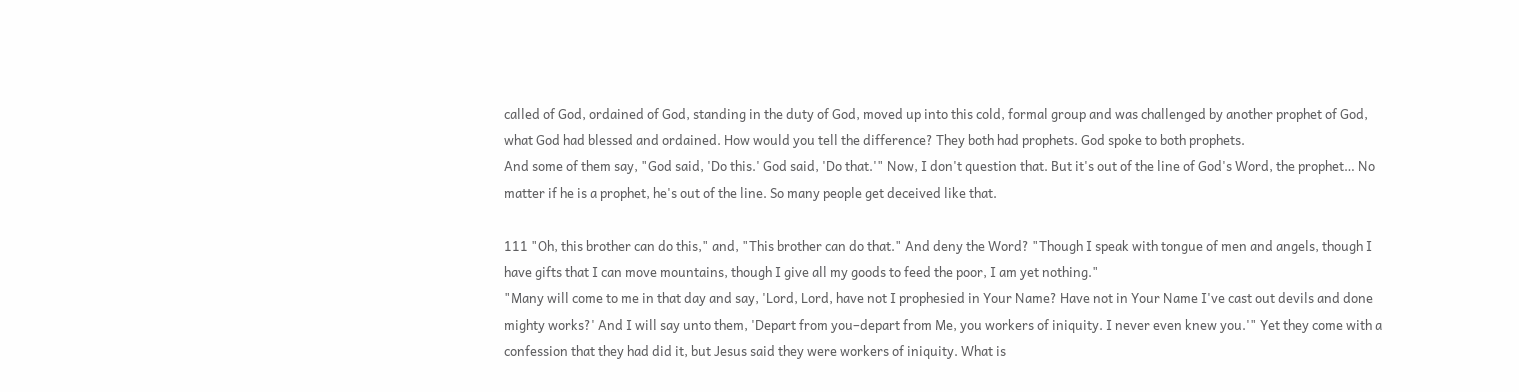called of God, ordained of God, standing in the duty of God, moved up into this cold, formal group and was challenged by another prophet of God, what God had blessed and ordained. How would you tell the difference? They both had prophets. God spoke to both prophets.
And some of them say, "God said, 'Do this.' God said, 'Do that.'" Now, I don't question that. But it's out of the line of God's Word, the prophet… No matter if he is a prophet, he's out of the line. So many people get deceived like that.

111 "Oh, this brother can do this," and, "This brother can do that." And deny the Word? "Though I speak with tongue of men and angels, though I have gifts that I can move mountains, though I give all my goods to feed the poor, I am yet nothing."
"Many will come to me in that day and say, 'Lord, Lord, have not I prophesied in Your Name? Have not in Your Name I've cast out devils and done mighty works?' And I will say unto them, 'Depart from you–depart from Me, you workers of iniquity. I never even knew you.'" Yet they come with a confession that they had did it, but Jesus said they were workers of iniquity. What is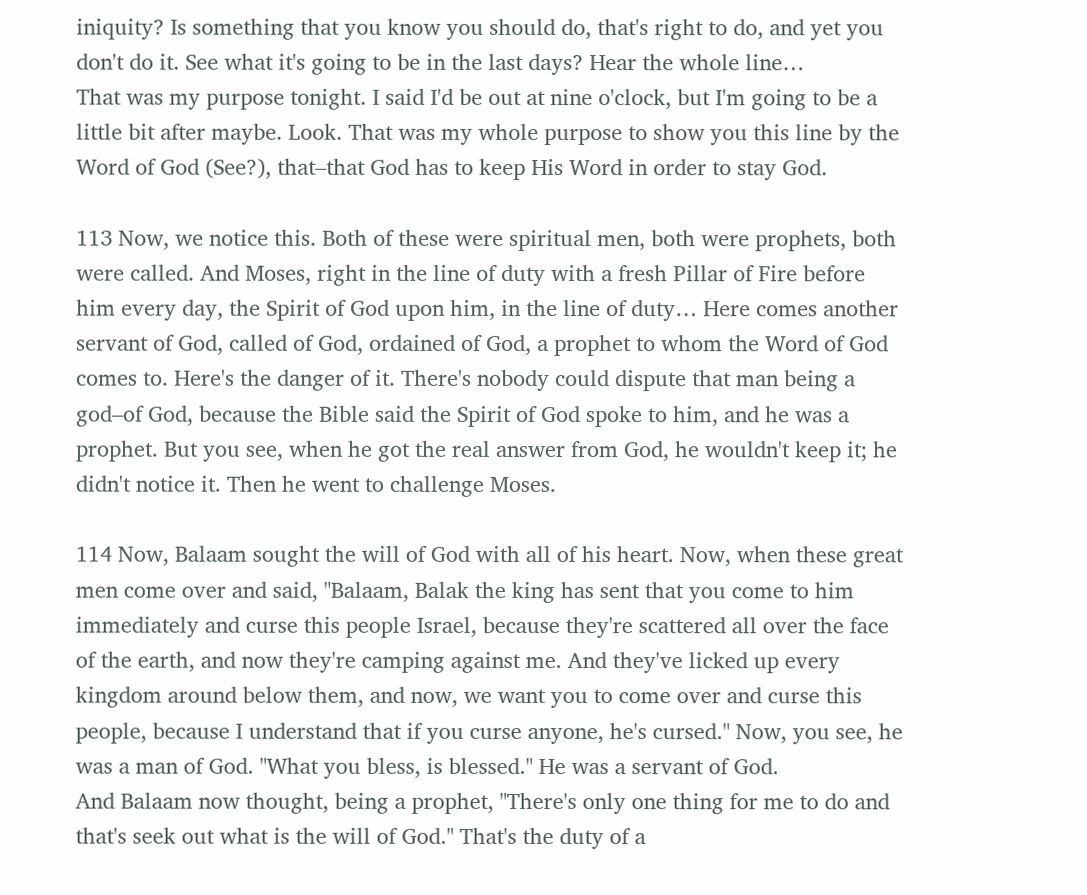iniquity? Is something that you know you should do, that's right to do, and yet you don't do it. See what it's going to be in the last days? Hear the whole line…
That was my purpose tonight. I said I'd be out at nine o'clock, but I'm going to be a little bit after maybe. Look. That was my whole purpose to show you this line by the Word of God (See?), that–that God has to keep His Word in order to stay God.

113 Now, we notice this. Both of these were spiritual men, both were prophets, both were called. And Moses, right in the line of duty with a fresh Pillar of Fire before him every day, the Spirit of God upon him, in the line of duty… Here comes another servant of God, called of God, ordained of God, a prophet to whom the Word of God comes to. Here's the danger of it. There's nobody could dispute that man being a god–of God, because the Bible said the Spirit of God spoke to him, and he was a prophet. But you see, when he got the real answer from God, he wouldn't keep it; he didn't notice it. Then he went to challenge Moses.

114 Now, Balaam sought the will of God with all of his heart. Now, when these great men come over and said, "Balaam, Balak the king has sent that you come to him immediately and curse this people Israel, because they're scattered all over the face of the earth, and now they're camping against me. And they've licked up every kingdom around below them, and now, we want you to come over and curse this people, because I understand that if you curse anyone, he's cursed." Now, you see, he was a man of God. "What you bless, is blessed." He was a servant of God.
And Balaam now thought, being a prophet, "There's only one thing for me to do and that's seek out what is the will of God." That's the duty of a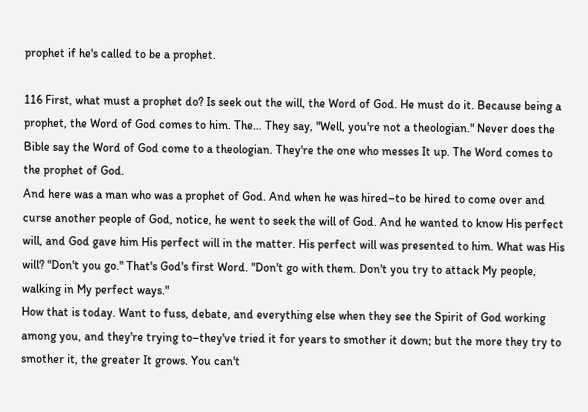prophet if he's called to be a prophet.

116 First, what must a prophet do? Is seek out the will, the Word of God. He must do it. Because being a prophet, the Word of God comes to him. The… They say, "Well, you're not a theologian." Never does the Bible say the Word of God come to a theologian. They're the one who messes It up. The Word comes to the prophet of God.
And here was a man who was a prophet of God. And when he was hired–to be hired to come over and curse another people of God, notice, he went to seek the will of God. And he wanted to know His perfect will, and God gave him His perfect will in the matter. His perfect will was presented to him. What was His will? "Don't you go." That's God's first Word. "Don't go with them. Don't you try to attack My people, walking in My perfect ways."
How that is today. Want to fuss, debate, and everything else when they see the Spirit of God working among you, and they're trying to–they've tried it for years to smother it down; but the more they try to smother it, the greater It grows. You can't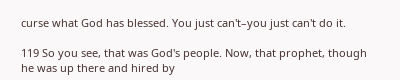curse what God has blessed. You just can't–you just can't do it.

119 So you see, that was God's people. Now, that prophet, though he was up there and hired by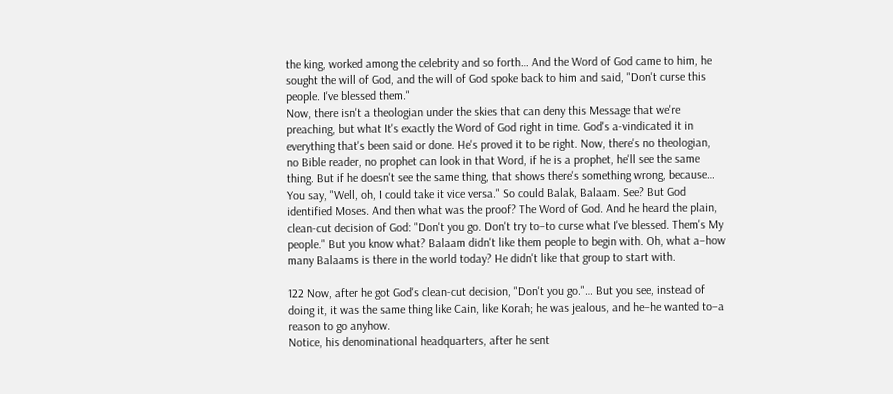the king, worked among the celebrity and so forth… And the Word of God came to him, he sought the will of God, and the will of God spoke back to him and said, "Don't curse this people. I've blessed them."
Now, there isn't a theologian under the skies that can deny this Message that we're preaching, but what It's exactly the Word of God right in time. God's a-vindicated it in everything that's been said or done. He's proved it to be right. Now, there's no theologian, no Bible reader, no prophet can look in that Word, if he is a prophet, he'll see the same thing. But if he doesn't see the same thing, that shows there's something wrong, because…
You say, "Well, oh, I could take it vice versa." So could Balak, Balaam. See? But God identified Moses. And then what was the proof? The Word of God. And he heard the plain, clean-cut decision of God: "Don't you go. Don't try to–to curse what I've blessed. Them's My people." But you know what? Balaam didn't like them people to begin with. Oh, what a–how many Balaams is there in the world today? He didn't like that group to start with.

122 Now, after he got God's clean-cut decision, "Don't you go."… But you see, instead of doing it, it was the same thing like Cain, like Korah; he was jealous, and he–he wanted to–a reason to go anyhow.
Notice, his denominational headquarters, after he sent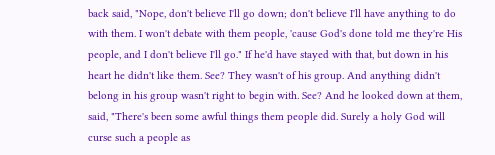back said, "Nope, don't believe I'll go down; don't believe I'll have anything to do with them. I won't debate with them people, 'cause God's done told me they're His people, and I don't believe I'll go." If he'd have stayed with that, but down in his heart he didn't like them. See? They wasn't of his group. And anything didn't belong in his group wasn't right to begin with. See? And he looked down at them, said, "There's been some awful things them people did. Surely a holy God will curse such a people as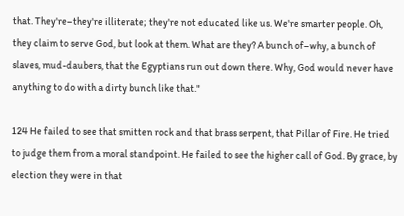that. They're–they're illiterate; they're not educated like us. We're smarter people. Oh, they claim to serve God, but look at them. What are they? A bunch of–why, a bunch of slaves, mud-daubers, that the Egyptians run out down there. Why, God would never have anything to do with a dirty bunch like that."

124 He failed to see that smitten rock and that brass serpent, that Pillar of Fire. He tried to judge them from a moral standpoint. He failed to see the higher call of God. By grace, by election they were in that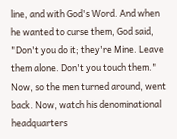line, and with God's Word. And when he wanted to curse them, God said, "Don't you do it; they're Mine. Leave them alone. Don't you touch them."
Now, so the men turned around, went back. Now, watch his denominational headquarters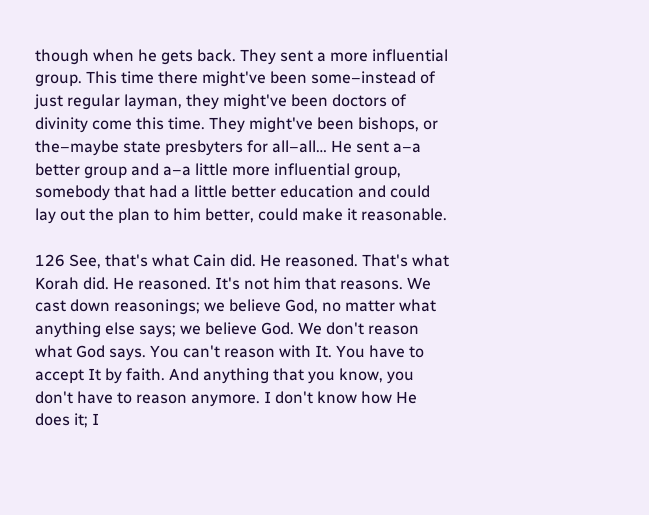though when he gets back. They sent a more influential group. This time there might've been some–instead of just regular layman, they might've been doctors of divinity come this time. They might've been bishops, or the–maybe state presbyters for all–all… He sent a–a better group and a–a little more influential group, somebody that had a little better education and could lay out the plan to him better, could make it reasonable.

126 See, that's what Cain did. He reasoned. That's what Korah did. He reasoned. It's not him that reasons. We cast down reasonings; we believe God, no matter what anything else says; we believe God. We don't reason what God says. You can't reason with It. You have to accept It by faith. And anything that you know, you don't have to reason anymore. I don't know how He does it; I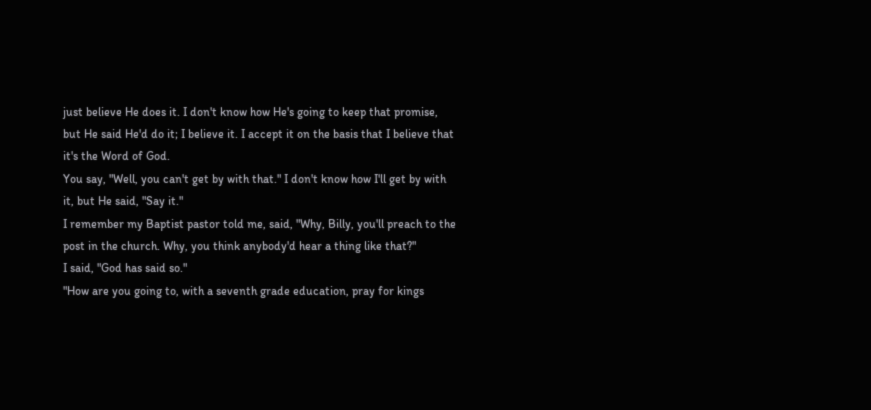just believe He does it. I don't know how He's going to keep that promise, but He said He'd do it; I believe it. I accept it on the basis that I believe that it's the Word of God.
You say, "Well, you can't get by with that." I don't know how I'll get by with it, but He said, "Say it."
I remember my Baptist pastor told me, said, "Why, Billy, you'll preach to the post in the church. Why, you think anybody'd hear a thing like that?"
I said, "God has said so."
"How are you going to, with a seventh grade education, pray for kings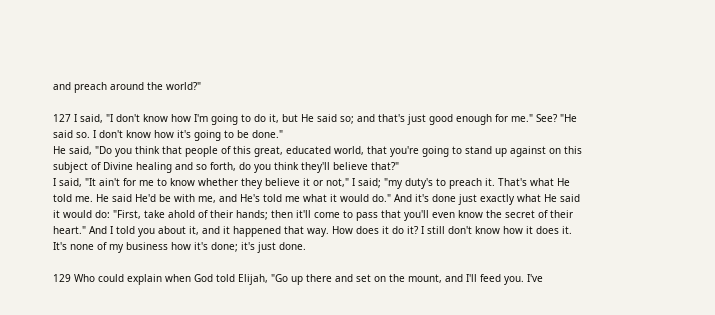and preach around the world?"

127 I said, "I don't know how I'm going to do it, but He said so; and that's just good enough for me." See? "He said so. I don't know how it's going to be done."
He said, "Do you think that people of this great, educated world, that you're going to stand up against on this subject of Divine healing and so forth, do you think they'll believe that?"
I said, "It ain't for me to know whether they believe it or not," I said; "my duty's to preach it. That's what He told me. He said He'd be with me, and He's told me what it would do." And it's done just exactly what He said it would do: "First, take ahold of their hands; then it'll come to pass that you'll even know the secret of their heart." And I told you about it, and it happened that way. How does it do it? I still don't know how it does it. It's none of my business how it's done; it's just done.

129 Who could explain when God told Elijah, "Go up there and set on the mount, and I'll feed you. I've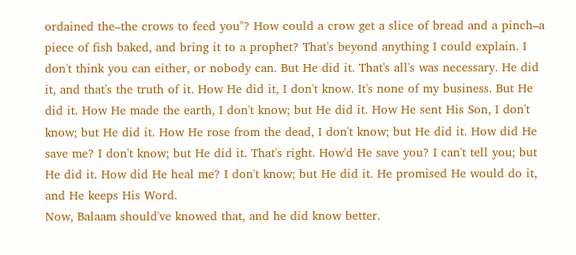ordained the–the crows to feed you"? How could a crow get a slice of bread and a pinch–a piece of fish baked, and bring it to a prophet? That's beyond anything I could explain. I don't think you can either, or nobody can. But He did it. That's all's was necessary. He did it, and that's the truth of it. How He did it, I don't know. It's none of my business. But He did it. How He made the earth, I don't know; but He did it. How He sent His Son, I don't know; but He did it. How He rose from the dead, I don't know; but He did it. How did He save me? I don't know; but He did it. That's right. How'd He save you? I can't tell you; but He did it. How did He heal me? I don't know; but He did it. He promised He would do it, and He keeps His Word.
Now, Balaam should've knowed that, and he did know better.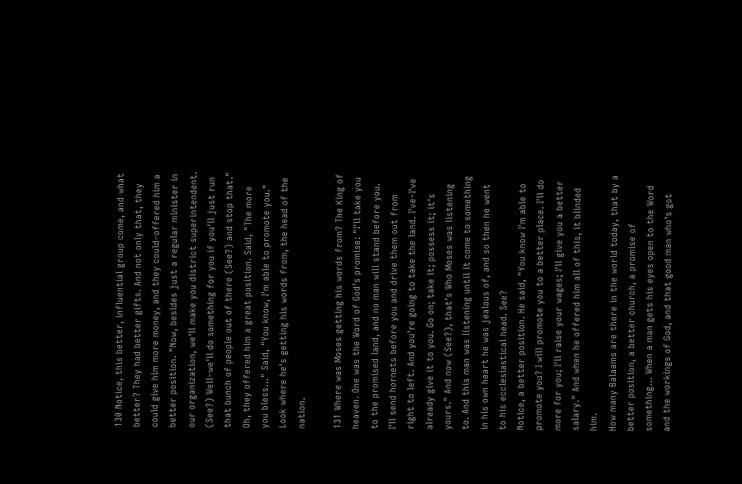130 Notice, this better, influential group come, and what better? They had better gifts. And not only that, they could give him more money, and they could–offered him a better position. "Now, besides just a regular minister in our organization, we'll make you district superintendent. (See?) Well–we'll do something for you if you'll just run that bunch of people out of there (See?) and stop that." Oh, they offered him a great position. Said, "The more you bless…" Said, "You know, I'm able to promote you." Look where he's getting his words from, the head of the nation.

131 Where was Moses getting his words from? The King of heaven. One was the Word of God's promise: "I'll take you to the promised land, and no man will stand before you. I'll send hornets before you and drive them out from right to left. And you're going to take the land. I've–I've already give it to you. Go on; take it; possess it; it's yours." And now (See?), that's Who Moses was listening to. And this man was listening until it come to something in his own heart he was jealous of, and so then he went to his ecclesiastical head. See?
Notice, a better position. He said, "You know I'm able to promote you? I will promote you to a better place. I'll do more for you; I'll raise your wages; I'll give you a better salary." And when he offered him all of this, it blinded him.
How many Balaams are there in the world today, that by a better position, a better church, a promise of something… When a man gets his eyes open to the Word and the workings of God, and that good man who's got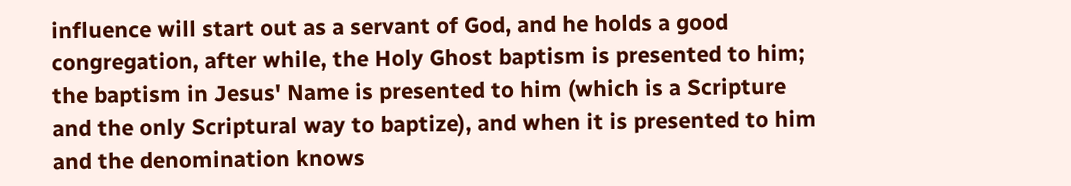influence will start out as a servant of God, and he holds a good congregation, after while, the Holy Ghost baptism is presented to him; the baptism in Jesus' Name is presented to him (which is a Scripture and the only Scriptural way to baptize), and when it is presented to him and the denomination knows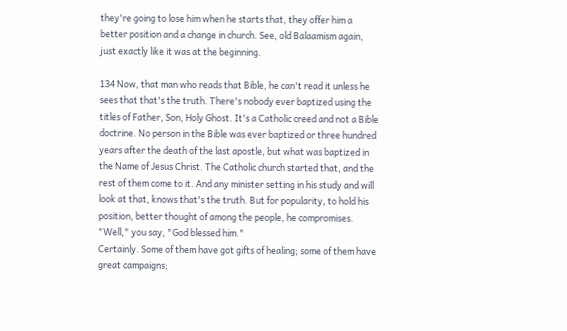they're going to lose him when he starts that, they offer him a better position and a change in church. See, old Balaamism again, just exactly like it was at the beginning.

134 Now, that man who reads that Bible, he can't read it unless he sees that that's the truth. There's nobody ever baptized using the titles of Father, Son, Holy Ghost. It's a Catholic creed and not a Bible doctrine. No person in the Bible was ever baptized or three hundred years after the death of the last apostle, but what was baptized in the Name of Jesus Christ. The Catholic church started that, and the rest of them come to it. And any minister setting in his study and will look at that, knows that's the truth. But for popularity, to hold his position, better thought of among the people, he compromises.
"Well," you say, "God blessed him."
Certainly. Some of them have got gifts of healing; some of them have great campaigns;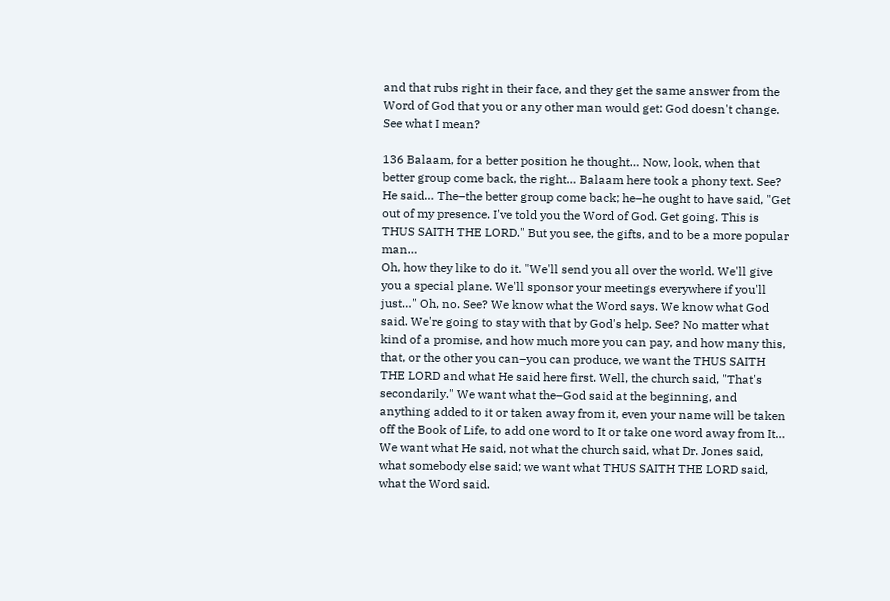and that rubs right in their face, and they get the same answer from the Word of God that you or any other man would get: God doesn't change. See what I mean?

136 Balaam, for a better position he thought… Now, look, when that better group come back, the right… Balaam here took a phony text. See? He said… The–the better group come back; he–he ought to have said, "Get out of my presence. I've told you the Word of God. Get going. This is THUS SAITH THE LORD." But you see, the gifts, and to be a more popular man…
Oh, how they like to do it. "We'll send you all over the world. We'll give you a special plane. We'll sponsor your meetings everywhere if you'll just…" Oh, no. See? We know what the Word says. We know what God said. We're going to stay with that by God's help. See? No matter what kind of a promise, and how much more you can pay, and how many this, that, or the other you can–you can produce, we want the THUS SAITH THE LORD and what He said here first. Well, the church said, "That's secondarily." We want what the–God said at the beginning, and anything added to it or taken away from it, even your name will be taken off the Book of Life, to add one word to It or take one word away from It… We want what He said, not what the church said, what Dr. Jones said, what somebody else said; we want what THUS SAITH THE LORD said, what the Word said.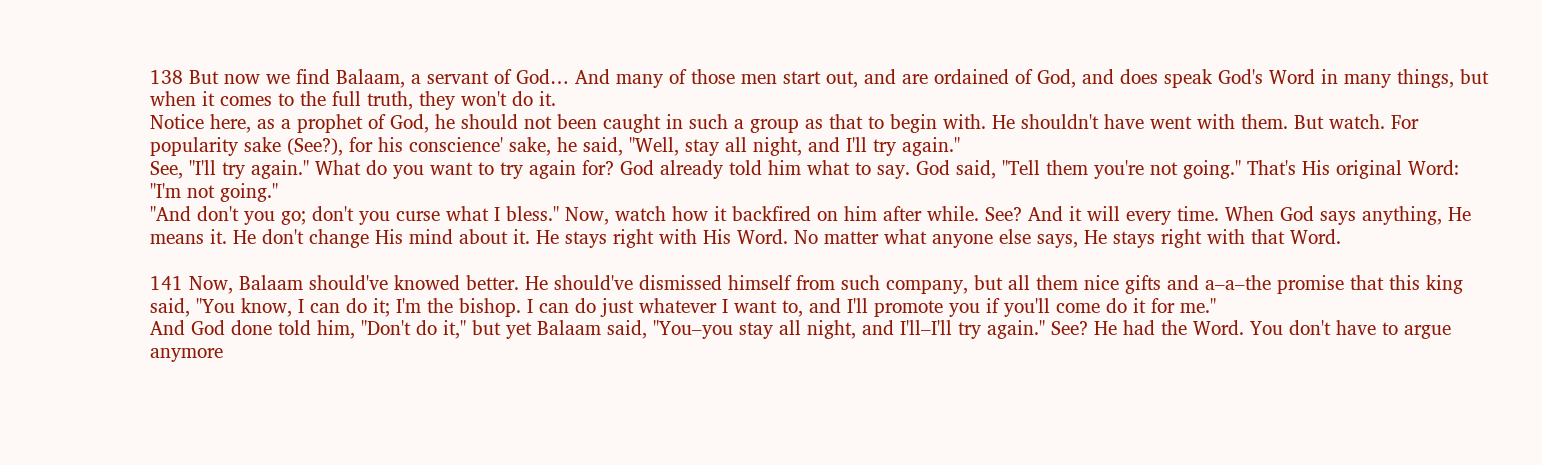138 But now we find Balaam, a servant of God… And many of those men start out, and are ordained of God, and does speak God's Word in many things, but when it comes to the full truth, they won't do it.
Notice here, as a prophet of God, he should not been caught in such a group as that to begin with. He shouldn't have went with them. But watch. For popularity sake (See?), for his conscience' sake, he said, "Well, stay all night, and I'll try again."
See, "I'll try again." What do you want to try again for? God already told him what to say. God said, "Tell them you're not going." That's His original Word: "I'm not going."
"And don't you go; don't you curse what I bless." Now, watch how it backfired on him after while. See? And it will every time. When God says anything, He means it. He don't change His mind about it. He stays right with His Word. No matter what anyone else says, He stays right with that Word.

141 Now, Balaam should've knowed better. He should've dismissed himself from such company, but all them nice gifts and a–a–the promise that this king said, "You know, I can do it; I'm the bishop. I can do just whatever I want to, and I'll promote you if you'll come do it for me."
And God done told him, "Don't do it," but yet Balaam said, "You–you stay all night, and I'll–I'll try again." See? He had the Word. You don't have to argue anymore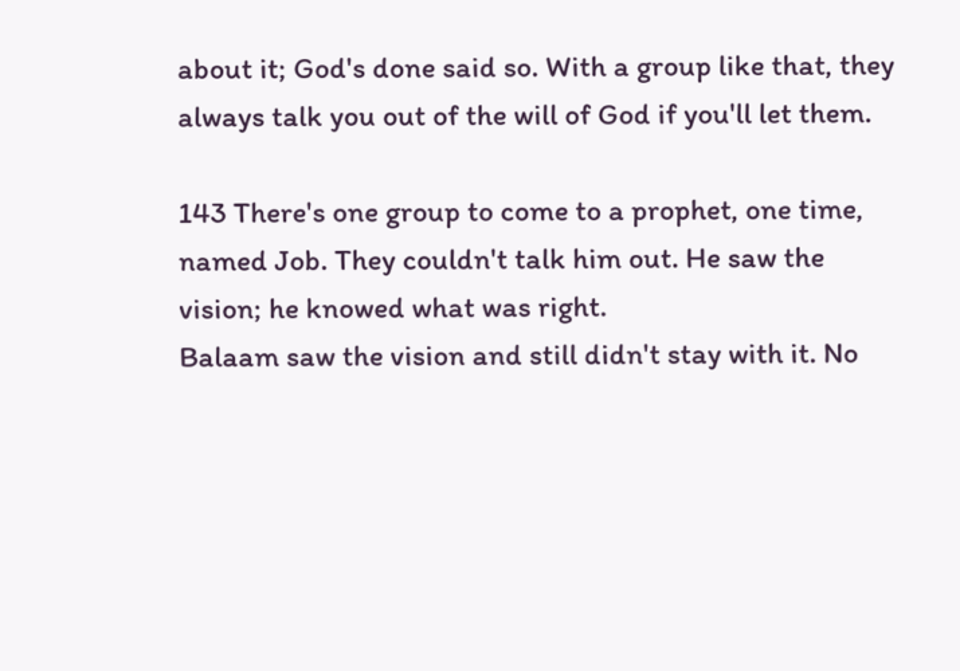about it; God's done said so. With a group like that, they always talk you out of the will of God if you'll let them.

143 There's one group to come to a prophet, one time, named Job. They couldn't talk him out. He saw the vision; he knowed what was right.
Balaam saw the vision and still didn't stay with it. No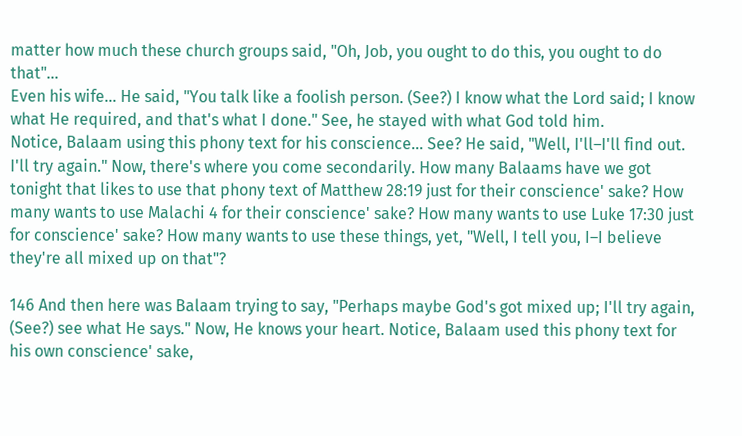matter how much these church groups said, "Oh, Job, you ought to do this, you ought to do that"…
Even his wife… He said, "You talk like a foolish person. (See?) I know what the Lord said; I know what He required, and that's what I done." See, he stayed with what God told him.
Notice, Balaam using this phony text for his conscience… See? He said, "Well, I'll–I'll find out. I'll try again." Now, there's where you come secondarily. How many Balaams have we got tonight that likes to use that phony text of Matthew 28:19 just for their conscience' sake? How many wants to use Malachi 4 for their conscience' sake? How many wants to use Luke 17:30 just for conscience' sake? How many wants to use these things, yet, "Well, I tell you, I–I believe they're all mixed up on that"?

146 And then here was Balaam trying to say, "Perhaps maybe God's got mixed up; I'll try again, (See?) see what He says." Now, He knows your heart. Notice, Balaam used this phony text for his own conscience' sake,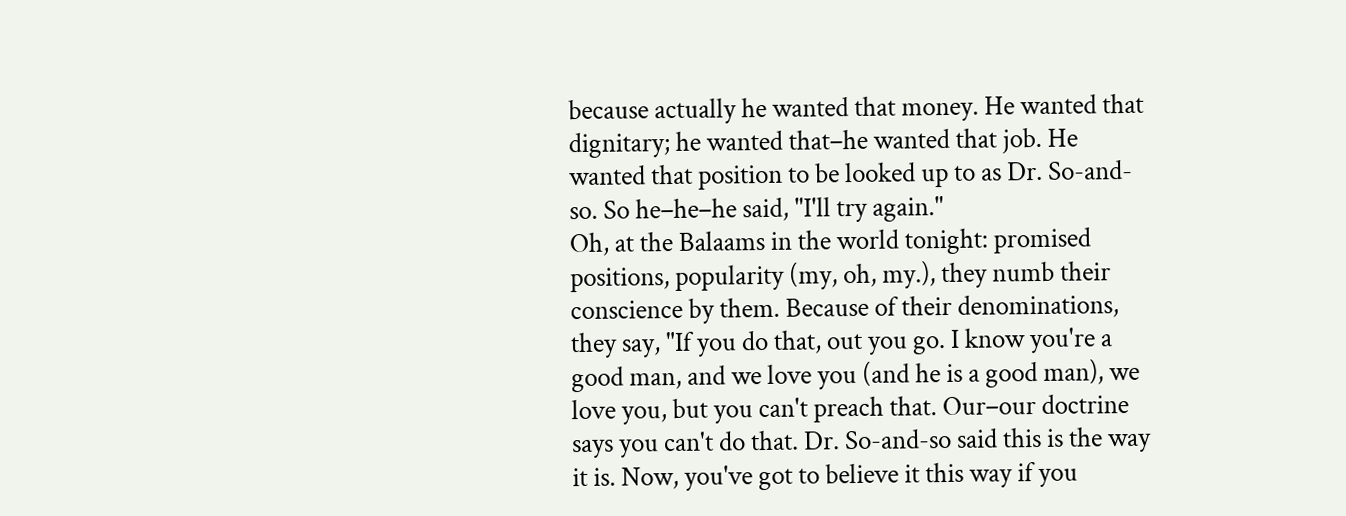because actually he wanted that money. He wanted that dignitary; he wanted that–he wanted that job. He wanted that position to be looked up to as Dr. So-and-so. So he–he–he said, "I'll try again."
Oh, at the Balaams in the world tonight: promised positions, popularity (my, oh, my.), they numb their conscience by them. Because of their denominations, they say, "If you do that, out you go. I know you're a good man, and we love you (and he is a good man), we love you, but you can't preach that. Our–our doctrine says you can't do that. Dr. So-and-so said this is the way it is. Now, you've got to believe it this way if you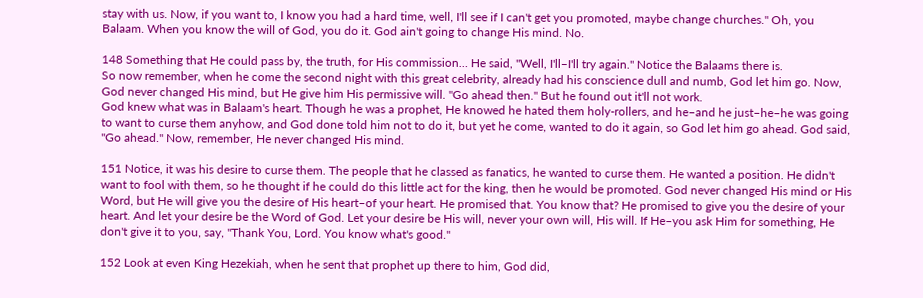stay with us. Now, if you want to, I know you had a hard time, well, I'll see if I can't get you promoted, maybe change churches." Oh, you Balaam. When you know the will of God, you do it. God ain't going to change His mind. No.

148 Something that He could pass by, the truth, for His commission… He said, "Well, I'll–I'll try again." Notice the Balaams there is.
So now remember, when he come the second night with this great celebrity, already had his conscience dull and numb, God let him go. Now, God never changed His mind, but He give him His permissive will. "Go ahead then." But he found out it'll not work.
God knew what was in Balaam's heart. Though he was a prophet, He knowed he hated them holy-rollers, and he–and he just–he–he was going to want to curse them anyhow, and God done told him not to do it, but yet he come, wanted to do it again, so God let him go ahead. God said, "Go ahead." Now, remember, He never changed His mind.

151 Notice, it was his desire to curse them. The people that he classed as fanatics, he wanted to curse them. He wanted a position. He didn't want to fool with them, so he thought if he could do this little act for the king, then he would be promoted. God never changed His mind or His Word, but He will give you the desire of His heart–of your heart. He promised that. You know that? He promised to give you the desire of your heart. And let your desire be the Word of God. Let your desire be His will, never your own will, His will. If He–you ask Him for something, He don't give it to you, say, "Thank You, Lord. You know what's good."

152 Look at even King Hezekiah, when he sent that prophet up there to him, God did,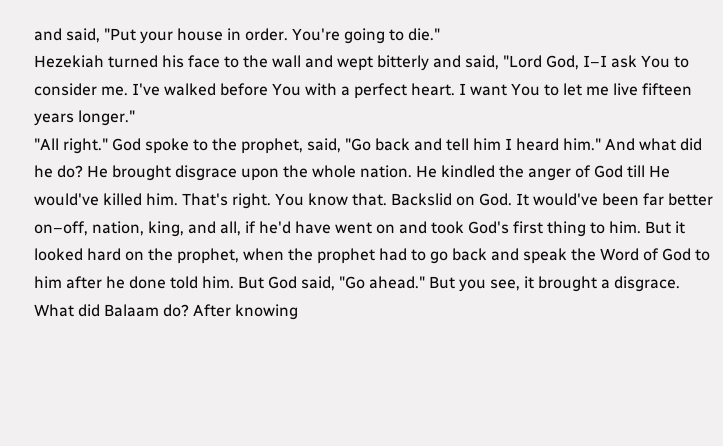and said, "Put your house in order. You're going to die."
Hezekiah turned his face to the wall and wept bitterly and said, "Lord God, I–I ask You to consider me. I've walked before You with a perfect heart. I want You to let me live fifteen years longer."
"All right." God spoke to the prophet, said, "Go back and tell him I heard him." And what did he do? He brought disgrace upon the whole nation. He kindled the anger of God till He would've killed him. That's right. You know that. Backslid on God. It would've been far better on–off, nation, king, and all, if he'd have went on and took God's first thing to him. But it looked hard on the prophet, when the prophet had to go back and speak the Word of God to him after he done told him. But God said, "Go ahead." But you see, it brought a disgrace.
What did Balaam do? After knowing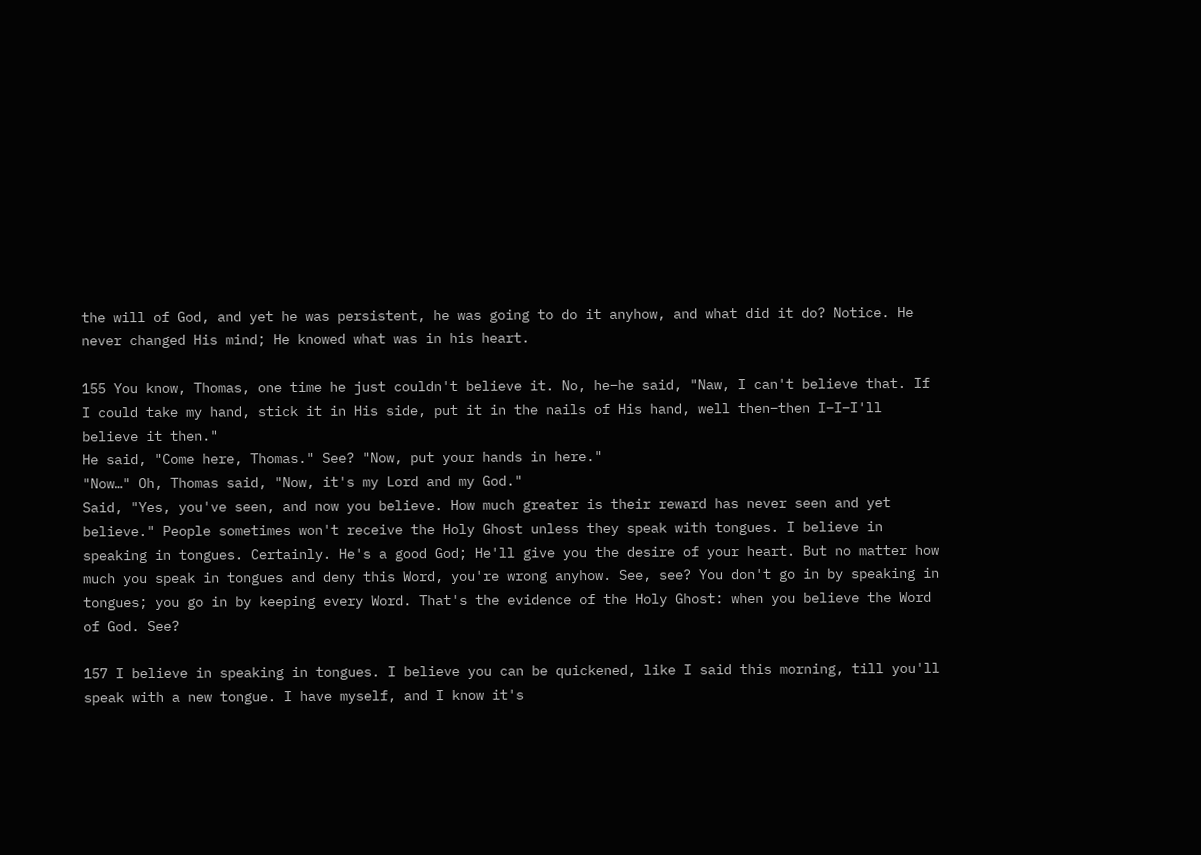the will of God, and yet he was persistent, he was going to do it anyhow, and what did it do? Notice. He never changed His mind; He knowed what was in his heart.

155 You know, Thomas, one time he just couldn't believe it. No, he–he said, "Naw, I can't believe that. If I could take my hand, stick it in His side, put it in the nails of His hand, well then–then I–I–I'll believe it then."
He said, "Come here, Thomas." See? "Now, put your hands in here."
"Now…" Oh, Thomas said, "Now, it's my Lord and my God."
Said, "Yes, you've seen, and now you believe. How much greater is their reward has never seen and yet believe." People sometimes won't receive the Holy Ghost unless they speak with tongues. I believe in speaking in tongues. Certainly. He's a good God; He'll give you the desire of your heart. But no matter how much you speak in tongues and deny this Word, you're wrong anyhow. See, see? You don't go in by speaking in tongues; you go in by keeping every Word. That's the evidence of the Holy Ghost: when you believe the Word of God. See?

157 I believe in speaking in tongues. I believe you can be quickened, like I said this morning, till you'll speak with a new tongue. I have myself, and I know it's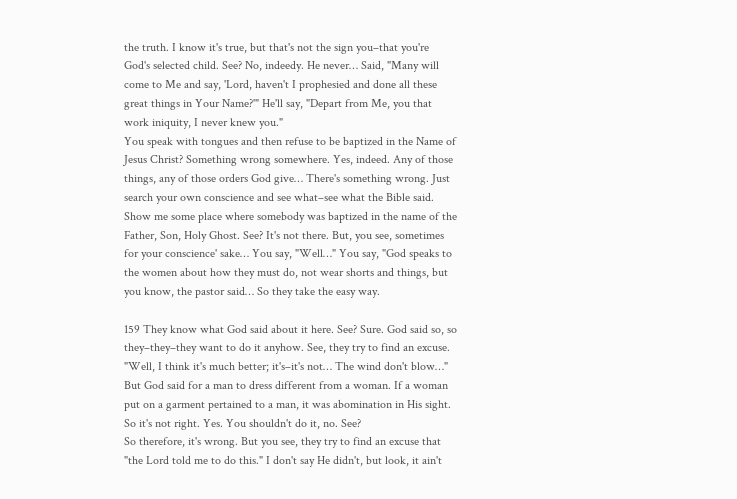the truth. I know it's true, but that's not the sign you–that you're God's selected child. See? No, indeedy. He never… Said, "Many will come to Me and say, 'Lord, haven't I prophesied and done all these great things in Your Name?'" He'll say, "Depart from Me, you that work iniquity, I never knew you."
You speak with tongues and then refuse to be baptized in the Name of Jesus Christ? Something wrong somewhere. Yes, indeed. Any of those things, any of those orders God give… There's something wrong. Just search your own conscience and see what–see what the Bible said. Show me some place where somebody was baptized in the name of the Father, Son, Holy Ghost. See? It's not there. But, you see, sometimes for your conscience' sake… You say, "Well…" You say, "God speaks to the women about how they must do, not wear shorts and things, but you know, the pastor said… So they take the easy way.

159 They know what God said about it here. See? Sure. God said so, so they–they–they want to do it anyhow. See, they try to find an excuse. "Well, I think it's much better; it's–it's not… The wind don't blow…" But God said for a man to dress different from a woman. If a woman put on a garment pertained to a man, it was abomination in His sight. So it's not right. Yes. You shouldn't do it, no. See?
So therefore, it's wrong. But you see, they try to find an excuse that "the Lord told me to do this." I don't say He didn't, but look, it ain't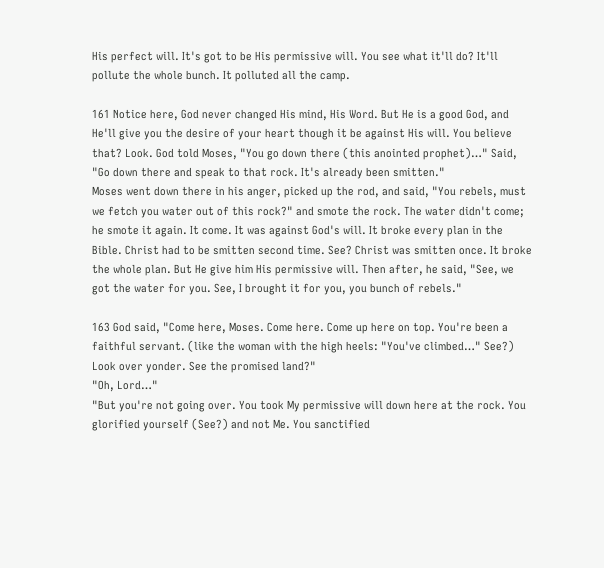His perfect will. It's got to be His permissive will. You see what it'll do? It'll pollute the whole bunch. It polluted all the camp.

161 Notice here, God never changed His mind, His Word. But He is a good God, and He'll give you the desire of your heart though it be against His will. You believe that? Look. God told Moses, "You go down there (this anointed prophet)…" Said, "Go down there and speak to that rock. It's already been smitten."
Moses went down there in his anger, picked up the rod, and said, "You rebels, must we fetch you water out of this rock?" and smote the rock. The water didn't come; he smote it again. It come. It was against God's will. It broke every plan in the Bible. Christ had to be smitten second time. See? Christ was smitten once. It broke the whole plan. But He give him His permissive will. Then after, he said, "See, we got the water for you. See, I brought it for you, you bunch of rebels."

163 God said, "Come here, Moses. Come here. Come up here on top. You're been a faithful servant. (like the woman with the high heels: "You've climbed…" See?) Look over yonder. See the promised land?"
"Oh, Lord…"
"But you're not going over. You took My permissive will down here at the rock. You glorified yourself (See?) and not Me. You sanctified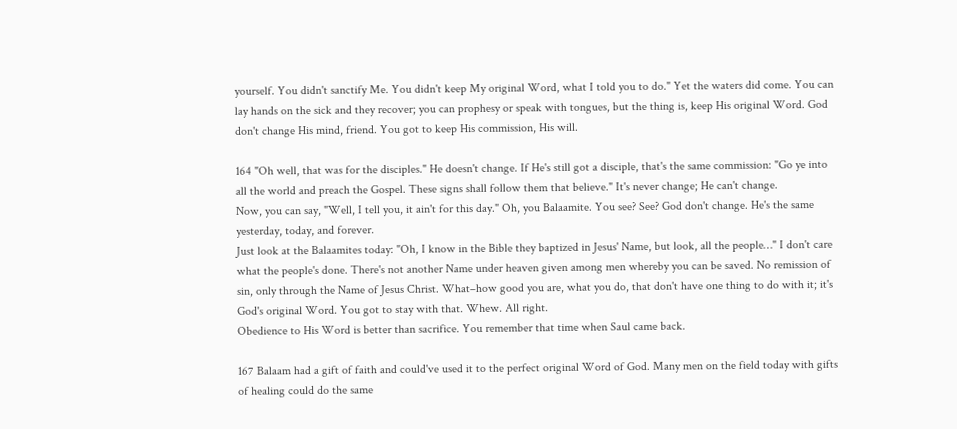yourself. You didn't sanctify Me. You didn't keep My original Word, what I told you to do." Yet the waters did come. You can lay hands on the sick and they recover; you can prophesy or speak with tongues, but the thing is, keep His original Word. God don't change His mind, friend. You got to keep His commission, His will.

164 "Oh well, that was for the disciples." He doesn't change. If He's still got a disciple, that's the same commission: "Go ye into all the world and preach the Gospel. These signs shall follow them that believe." It's never change; He can't change.
Now, you can say, "Well, I tell you, it ain't for this day." Oh, you Balaamite. You see? See? God don't change. He's the same yesterday, today, and forever.
Just look at the Balaamites today: "Oh, I know in the Bible they baptized in Jesus' Name, but look, all the people…" I don't care what the people's done. There's not another Name under heaven given among men whereby you can be saved. No remission of sin, only through the Name of Jesus Christ. What–how good you are, what you do, that don't have one thing to do with it; it's God's original Word. You got to stay with that. Whew. All right.
Obedience to His Word is better than sacrifice. You remember that time when Saul came back.

167 Balaam had a gift of faith and could've used it to the perfect original Word of God. Many men on the field today with gifts of healing could do the same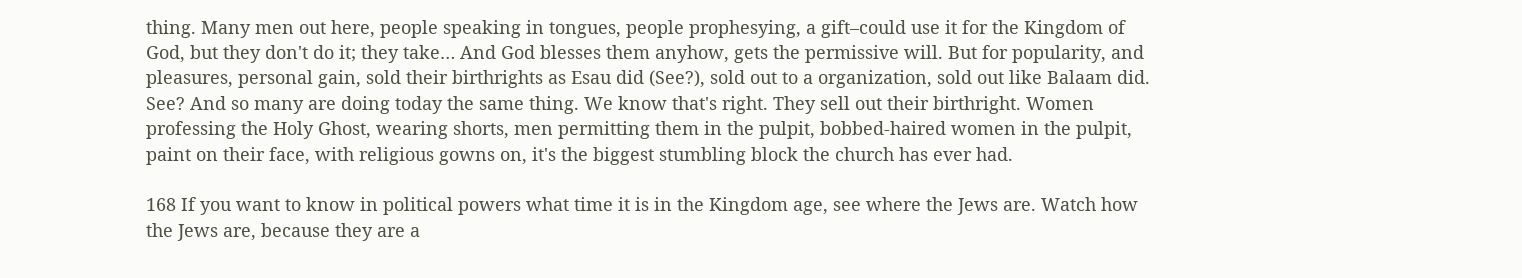thing. Many men out here, people speaking in tongues, people prophesying, a gift–could use it for the Kingdom of God, but they don't do it; they take… And God blesses them anyhow, gets the permissive will. But for popularity, and pleasures, personal gain, sold their birthrights as Esau did (See?), sold out to a organization, sold out like Balaam did. See? And so many are doing today the same thing. We know that's right. They sell out their birthright. Women professing the Holy Ghost, wearing shorts, men permitting them in the pulpit, bobbed-haired women in the pulpit, paint on their face, with religious gowns on, it's the biggest stumbling block the church has ever had.

168 If you want to know in political powers what time it is in the Kingdom age, see where the Jews are. Watch how the Jews are, because they are a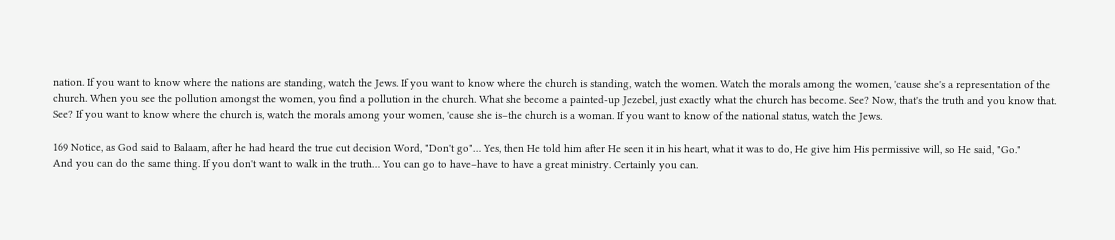nation. If you want to know where the nations are standing, watch the Jews. If you want to know where the church is standing, watch the women. Watch the morals among the women, 'cause she's a representation of the church. When you see the pollution amongst the women, you find a pollution in the church. What she become a painted-up Jezebel, just exactly what the church has become. See? Now, that's the truth and you know that. See? If you want to know where the church is, watch the morals among your women, 'cause she is–the church is a woman. If you want to know of the national status, watch the Jews.

169 Notice, as God said to Balaam, after he had heard the true cut decision Word, "Don't go"… Yes, then He told him after He seen it in his heart, what it was to do, He give him His permissive will, so He said, "Go."
And you can do the same thing. If you don't want to walk in the truth… You can go to have–have to have a great ministry. Certainly you can.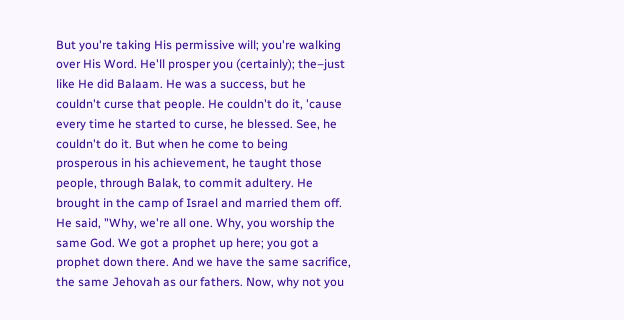But you're taking His permissive will; you're walking over His Word. He'll prosper you (certainly); the–just like He did Balaam. He was a success, but he couldn't curse that people. He couldn't do it, 'cause every time he started to curse, he blessed. See, he couldn't do it. But when he come to being prosperous in his achievement, he taught those people, through Balak, to commit adultery. He brought in the camp of Israel and married them off. He said, "Why, we're all one. Why, you worship the same God. We got a prophet up here; you got a prophet down there. And we have the same sacrifice, the same Jehovah as our fathers. Now, why not you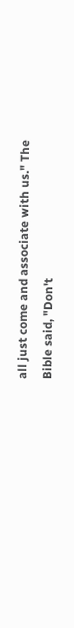all just come and associate with us." The Bible said, "Don't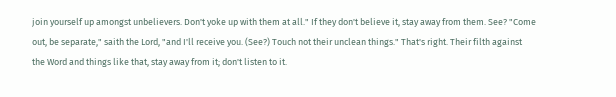join yourself up amongst unbelievers. Don't yoke up with them at all." If they don't believe it, stay away from them. See? "Come out, be separate," saith the Lord, "and I'll receive you. (See?) Touch not their unclean things." That's right. Their filth against the Word and things like that, stay away from it; don't listen to it.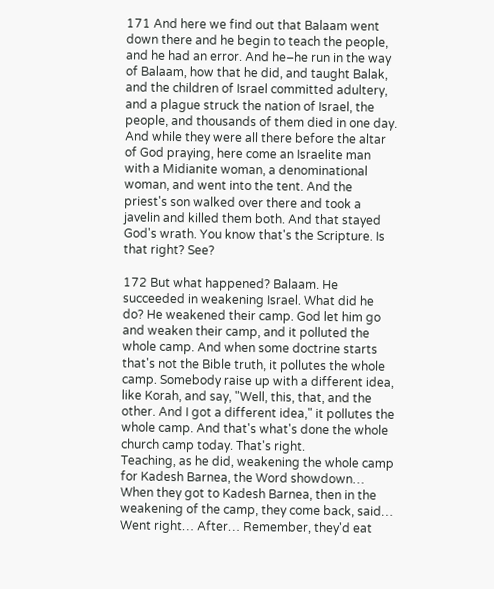171 And here we find out that Balaam went down there and he begin to teach the people, and he had an error. And he–he run in the way of Balaam, how that he did, and taught Balak, and the children of Israel committed adultery, and a plague struck the nation of Israel, the people, and thousands of them died in one day. And while they were all there before the altar of God praying, here come an Israelite man with a Midianite woman, a denominational woman, and went into the tent. And the priest's son walked over there and took a javelin and killed them both. And that stayed God's wrath. You know that's the Scripture. Is that right? See?

172 But what happened? Balaam. He succeeded in weakening Israel. What did he do? He weakened their camp. God let him go and weaken their camp, and it polluted the whole camp. And when some doctrine starts that's not the Bible truth, it pollutes the whole camp. Somebody raise up with a different idea, like Korah, and say, "Well, this, that, and the other. And I got a different idea," it pollutes the whole camp. And that's what's done the whole church camp today. That's right.
Teaching, as he did, weakening the whole camp for Kadesh Barnea, the Word showdown… When they got to Kadesh Barnea, then in the weakening of the camp, they come back, said… Went right… After… Remember, they'd eat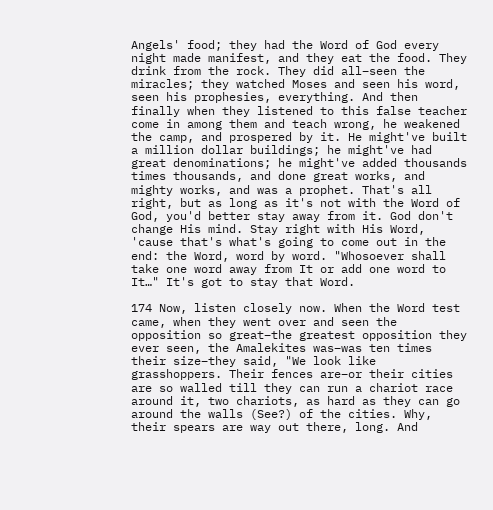Angels' food; they had the Word of God every night made manifest, and they eat the food. They drink from the rock. They did all–seen the miracles; they watched Moses and seen his word, seen his prophesies, everything. And then finally when they listened to this false teacher come in among them and teach wrong, he weakened the camp, and prospered by it. He might've built a million dollar buildings; he might've had great denominations; he might've added thousands times thousands, and done great works, and mighty works, and was a prophet. That's all right, but as long as it's not with the Word of God, you'd better stay away from it. God don't change His mind. Stay right with His Word, 'cause that's what's going to come out in the end: the Word, word by word. "Whosoever shall take one word away from It or add one word to It…" It's got to stay that Word.

174 Now, listen closely now. When the Word test came, when they went over and seen the opposition so great–the greatest opposition they ever seen, the Amalekites was–was ten times their size–they said, "We look like grasshoppers. Their fences are–or their cities are so walled till they can run a chariot race around it, two chariots, as hard as they can go around the walls (See?) of the cities. Why, their spears are way out there, long. And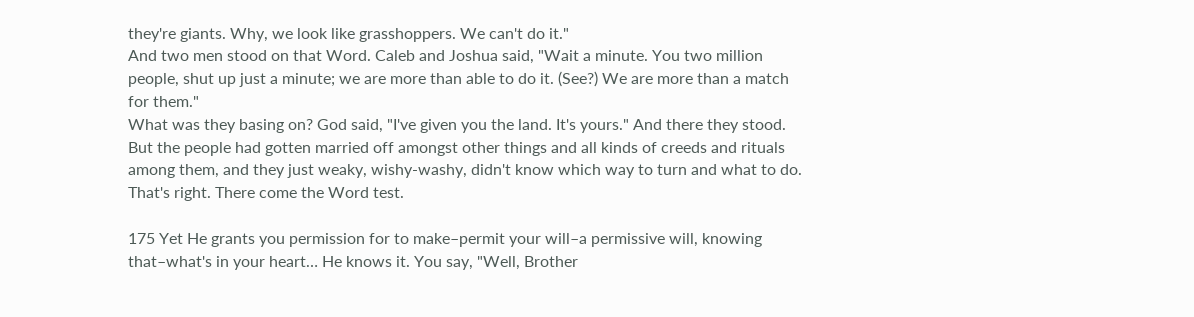they're giants. Why, we look like grasshoppers. We can't do it."
And two men stood on that Word. Caleb and Joshua said, "Wait a minute. You two million people, shut up just a minute; we are more than able to do it. (See?) We are more than a match for them."
What was they basing on? God said, "I've given you the land. It's yours." And there they stood. But the people had gotten married off amongst other things and all kinds of creeds and rituals among them, and they just weaky, wishy-washy, didn't know which way to turn and what to do. That's right. There come the Word test.

175 Yet He grants you permission for to make–permit your will–a permissive will, knowing that–what's in your heart… He knows it. You say, "Well, Brother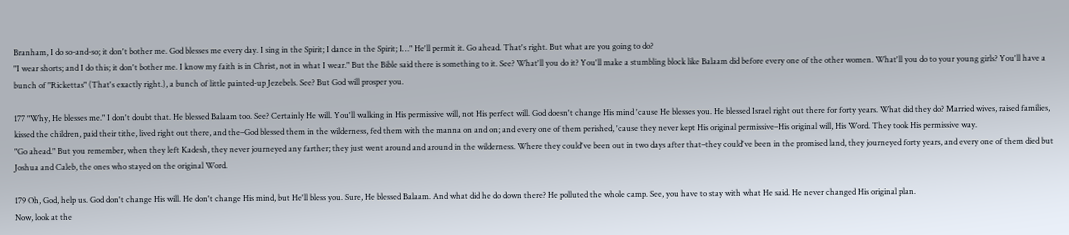Branham, I do so-and-so; it don't bother me. God blesses me every day. I sing in the Spirit; I dance in the Spirit; I…" He'll permit it. Go ahead. That's right. But what are you going to do?
"I wear shorts; and I do this; it don't bother me. I know my faith is in Christ, not in what I wear." But the Bible said there is something to it. See? What'll you do it? You'll make a stumbling block like Balaam did before every one of the other women. What'll you do to your young girls? You'll have a bunch of "Rickettas" (That's exactly right.), a bunch of little painted-up Jezebels. See? But God will prosper you.

177 "Why, He blesses me." I don't doubt that. He blessed Balaam too. See? Certainly He will. You'll walking in His permissive will, not His perfect will. God doesn't change His mind 'cause He blesses you. He blessed Israel right out there for forty years. What did they do? Married wives, raised families, kissed the children, paid their tithe, lived right out there, and the–God blessed them in the wilderness, fed them with the manna on and on; and every one of them perished, 'cause they never kept His original permissive–His original will, His Word. They took His permissive way.
"Go ahead." But you remember, when they left Kadesh, they never journeyed any farther; they just went around and around in the wilderness. Where they could've been out in two days after that–they could've been in the promised land, they journeyed forty years, and every one of them died but Joshua and Caleb, the ones who stayed on the original Word.

179 Oh, God, help us. God don't change His will. He don't change His mind, but He'll bless you. Sure, He blessed Balaam. And what did he do down there? He polluted the whole camp. See, you have to stay with what He said. He never changed His original plan.
Now, look at the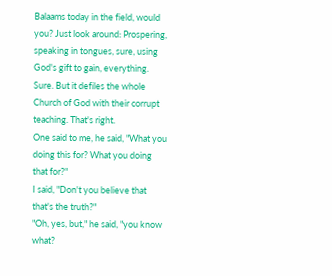Balaams today in the field, would you? Just look around: Prospering, speaking in tongues, sure, using God's gift to gain, everything. Sure. But it defiles the whole Church of God with their corrupt teaching. That's right.
One said to me, he said, "What you doing this for? What you doing that for?"
I said, "Don't you believe that that's the truth?"
"Oh, yes, but," he said, "you know what?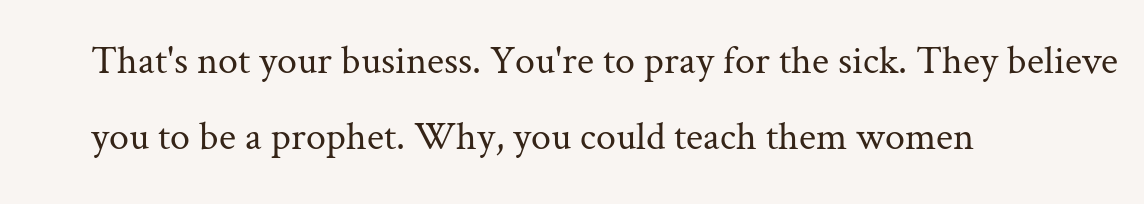That's not your business. You're to pray for the sick. They believe you to be a prophet. Why, you could teach them women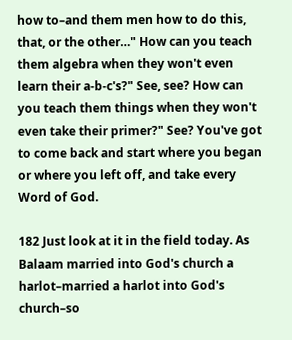how to–and them men how to do this, that, or the other…" How can you teach them algebra when they won't even learn their a-b-c's?" See, see? How can you teach them things when they won't even take their primer?" See? You've got to come back and start where you began or where you left off, and take every Word of God.

182 Just look at it in the field today. As Balaam married into God's church a harlot–married a harlot into God's church–so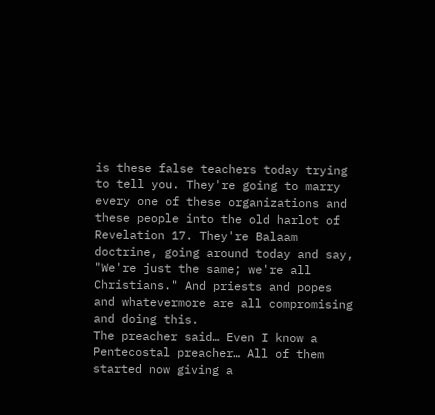is these false teachers today trying to tell you. They're going to marry every one of these organizations and these people into the old harlot of Revelation 17. They're Balaam doctrine, going around today and say, "We're just the same; we're all Christians." And priests and popes and whatevermore are all compromising and doing this.
The preacher said… Even I know a Pentecostal preacher… All of them started now giving a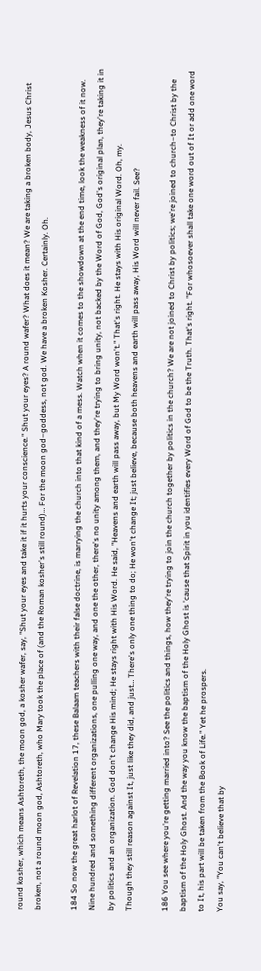round kosher, which means Ashtoreth, the moon god, a kosher wafer, say, "Shut your eyes and take it if it hurts your conscience." Shut your eyes? A round wafer? What does it mean? We are taking a broken body, Jesus Christ broken, not a round moon god, Ashtoreth, who Mary took the place of (and the Roman kosher's still round)… For the moon god–goddess, not god. We have a broken Kosher. Certainly. Oh.

184 So now the great harlot of Revelation 17, these Balaam teachers with their false doctrine, is marrying the church into that kind of a mess. Watch when it comes to the showdown at the end time, look the weakness of it now. Nine hundred and something different organizations, one pulling one way, and one the other, there's no unity among them, and they're trying to bring unity, not backed by the Word of God, God's original plan, they're taking it in by politics and an organization. God don't change His mind; He stays right with His Word. He said, "Heavens and earth will pass away, but My Word won't." That's right. He stays with His original Word. Oh, my.
Though they still reason against It, just like they did, and just… There's only one thing to do; He won't change It; just believe, because both heavens and earth will pass away, His Word will never fail. See?

186 You see where you're getting married into? See the politics and things, how they're trying to join the church together by politics in the church? We are not joined to Christ by politics; we're joined to church–to Christ by the baptism of the Holy Ghost. And the way you know the baptism of the Holy Ghost is 'cause that Spirit in you identifies every Word of God to be the Truth. That's right. "For whosoever shall take one word out of It or add one word to It, his part will be taken from the Book of Life." Yet he prospers.
You say, "You can't believe that by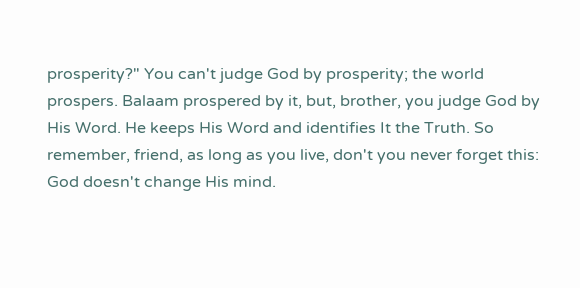prosperity?" You can't judge God by prosperity; the world prospers. Balaam prospered by it, but, brother, you judge God by His Word. He keeps His Word and identifies It the Truth. So remember, friend, as long as you live, don't you never forget this: God doesn't change His mind.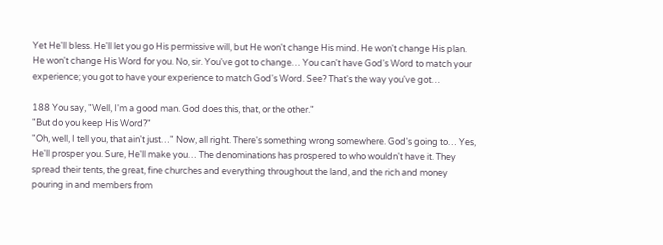Yet He'll bless. He'll let you go His permissive will, but He won't change His mind. He won't change His plan. He won't change His Word for you. No, sir. You've got to change… You can't have God's Word to match your experience; you got to have your experience to match God's Word. See? That's the way you've got…

188 You say, "Well, I'm a good man. God does this, that, or the other."
"But do you keep His Word?"
"Oh, well, I tell you, that ain't just…" Now, all right. There's something wrong somewhere. God's going to… Yes, He'll prosper you. Sure, He'll make you… The denominations has prospered to who wouldn't have it. They spread their tents, the great, fine churches and everything throughout the land, and the rich and money pouring in and members from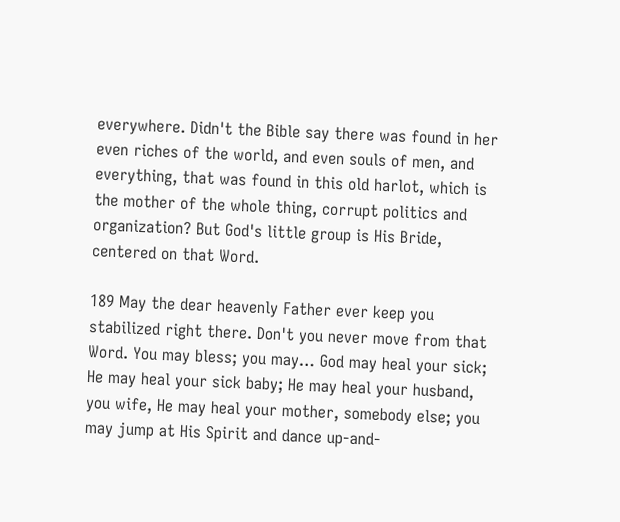everywhere. Didn't the Bible say there was found in her even riches of the world, and even souls of men, and everything, that was found in this old harlot, which is the mother of the whole thing, corrupt politics and organization? But God's little group is His Bride, centered on that Word.

189 May the dear heavenly Father ever keep you stabilized right there. Don't you never move from that Word. You may bless; you may… God may heal your sick; He may heal your sick baby; He may heal your husband, you wife, He may heal your mother, somebody else; you may jump at His Spirit and dance up-and-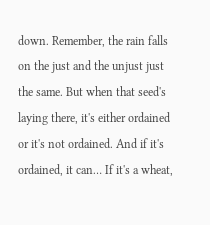down. Remember, the rain falls on the just and the unjust just the same. But when that seed's laying there, it's either ordained or it's not ordained. And if it's ordained, it can… If it's a wheat,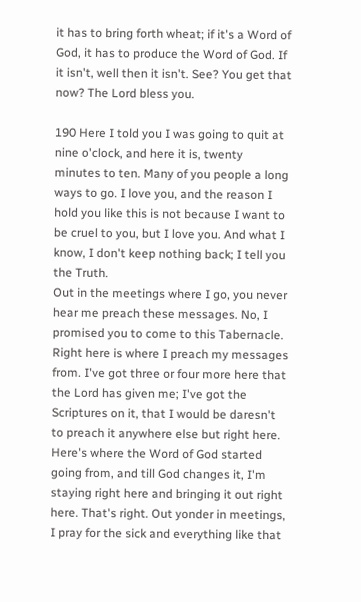it has to bring forth wheat; if it's a Word of God, it has to produce the Word of God. If it isn't, well then it isn't. See? You get that now? The Lord bless you.

190 Here I told you I was going to quit at nine o'clock, and here it is, twenty minutes to ten. Many of you people a long ways to go. I love you, and the reason I hold you like this is not because I want to be cruel to you, but I love you. And what I know, I don't keep nothing back; I tell you the Truth.
Out in the meetings where I go, you never hear me preach these messages. No, I promised you to come to this Tabernacle. Right here is where I preach my messages from. I've got three or four more here that the Lord has given me; I've got the Scriptures on it, that I would be daresn't to preach it anywhere else but right here. Here's where the Word of God started going from, and till God changes it, I'm staying right here and bringing it out right here. That's right. Out yonder in meetings, I pray for the sick and everything like that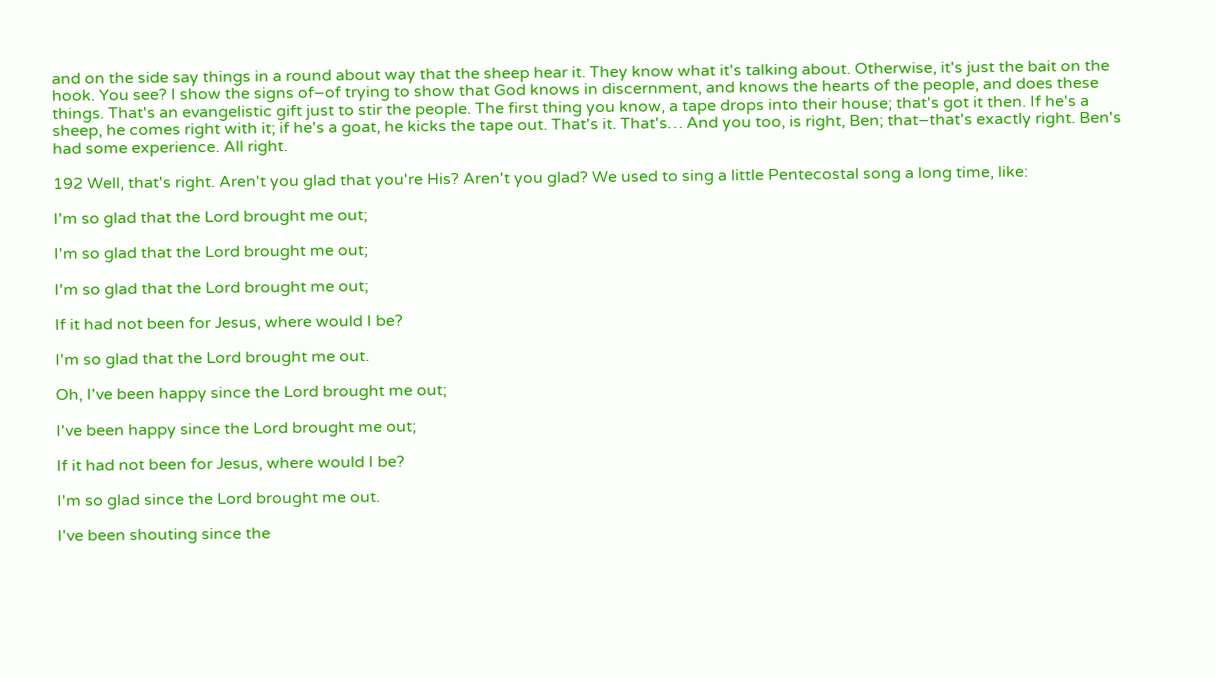and on the side say things in a round about way that the sheep hear it. They know what it's talking about. Otherwise, it's just the bait on the hook. You see? I show the signs of–of trying to show that God knows in discernment, and knows the hearts of the people, and does these things. That's an evangelistic gift just to stir the people. The first thing you know, a tape drops into their house; that's got it then. If he's a sheep, he comes right with it; if he's a goat, he kicks the tape out. That's it. That's… And you too, is right, Ben; that–that's exactly right. Ben's had some experience. All right.

192 Well, that's right. Aren't you glad that you're His? Aren't you glad? We used to sing a little Pentecostal song a long time, like:

I'm so glad that the Lord brought me out;

I'm so glad that the Lord brought me out;

I'm so glad that the Lord brought me out;

If it had not been for Jesus, where would I be?

I'm so glad that the Lord brought me out.

Oh, I've been happy since the Lord brought me out;

I've been happy since the Lord brought me out;

If it had not been for Jesus, where would I be?

I'm so glad since the Lord brought me out.

I've been shouting since the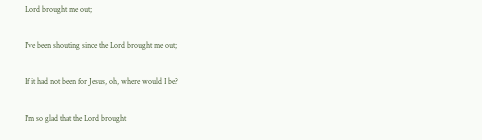Lord brought me out;

I've been shouting since the Lord brought me out;

If it had not been for Jesus, oh, where would I be?

I'm so glad that the Lord brought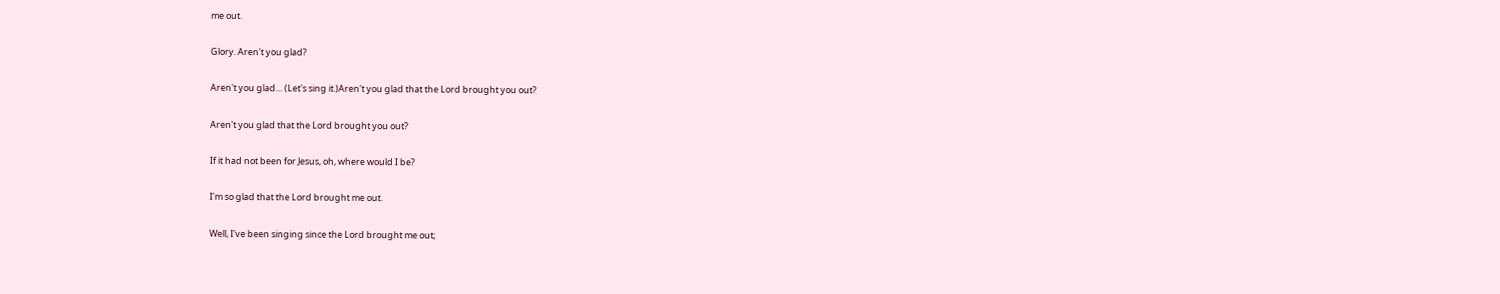me out.

Glory. Aren't you glad?

Aren't you glad… (Let's sing it.)Aren't you glad that the Lord brought you out?

Aren't you glad that the Lord brought you out?

If it had not been for Jesus, oh, where would I be?

I'm so glad that the Lord brought me out.

Well, I've been singing since the Lord brought me out;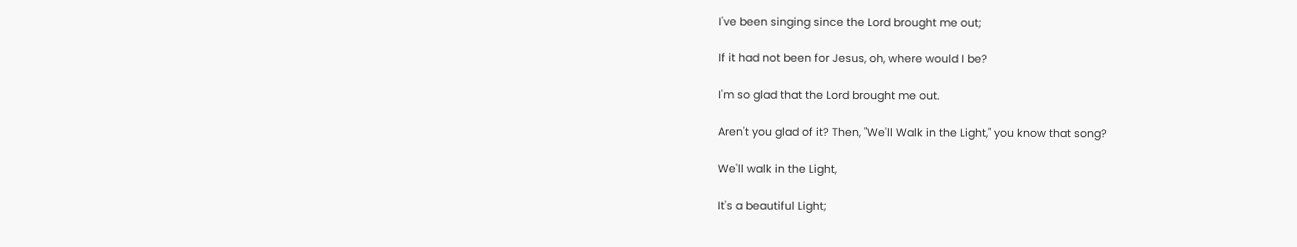I've been singing since the Lord brought me out;

If it had not been for Jesus, oh, where would I be?

I'm so glad that the Lord brought me out.

Aren't you glad of it? Then, "We'll Walk in the Light," you know that song?

We'll walk in the Light,

It's a beautiful Light;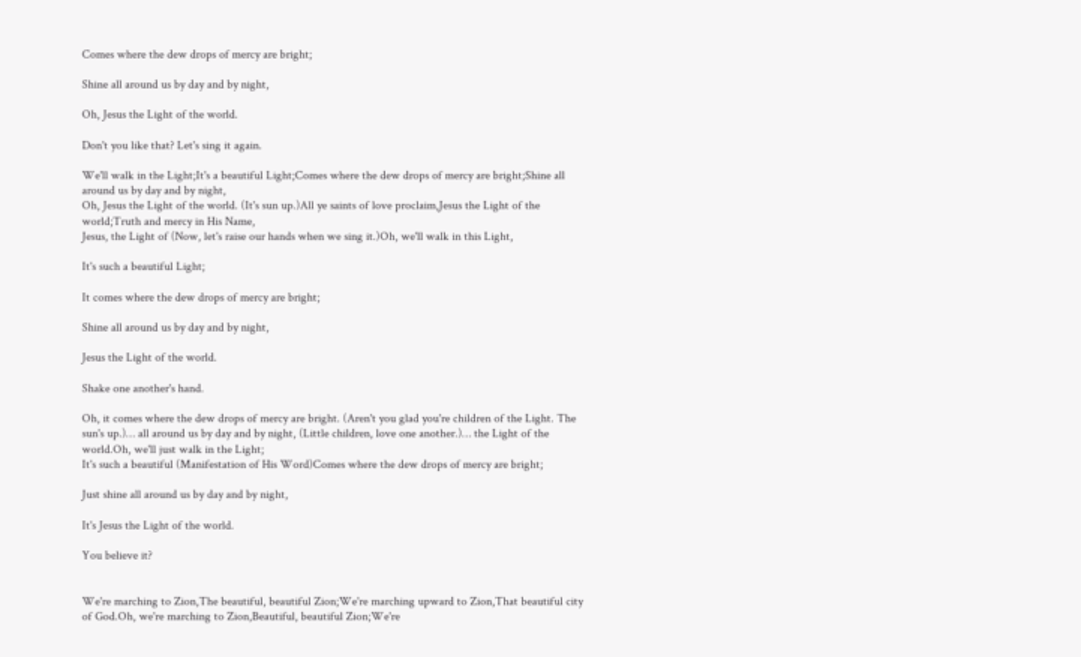Comes where the dew drops of mercy are bright;

Shine all around us by day and by night,

Oh, Jesus the Light of the world.

Don't you like that? Let's sing it again.

We'll walk in the Light;It's a beautiful Light;Comes where the dew drops of mercy are bright;Shine all around us by day and by night,
Oh, Jesus the Light of the world. (It's sun up.)All ye saints of love proclaim,Jesus the Light of the world;Truth and mercy in His Name,
Jesus, the Light of (Now, let's raise our hands when we sing it.)Oh, we'll walk in this Light,

It's such a beautiful Light;

It comes where the dew drops of mercy are bright;

Shine all around us by day and by night,

Jesus the Light of the world.

Shake one another's hand.

Oh, it comes where the dew drops of mercy are bright. (Aren't you glad you're children of the Light. The sun's up.)… all around us by day and by night, (Little children, love one another.)… the Light of the world.Oh, we'll just walk in the Light;
It's such a beautiful (Manifestation of His Word)Comes where the dew drops of mercy are bright;

Just shine all around us by day and by night,

It's Jesus the Light of the world.

You believe it?


We're marching to Zion,The beautiful, beautiful Zion;We're marching upward to Zion,That beautiful city of God.Oh, we're marching to Zion,Beautiful, beautiful Zion;We're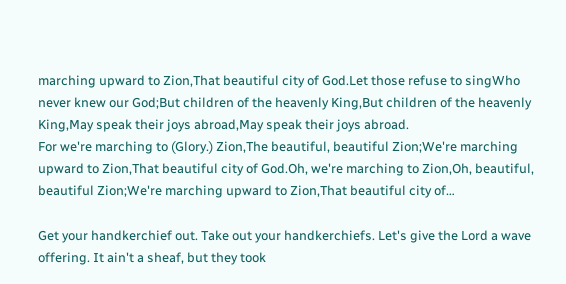marching upward to Zion,That beautiful city of God.Let those refuse to singWho never knew our God;But children of the heavenly King,But children of the heavenly King,May speak their joys abroad,May speak their joys abroad.
For we're marching to (Glory.) Zion,The beautiful, beautiful Zion;We're marching upward to Zion,That beautiful city of God.Oh, we're marching to Zion,Oh, beautiful, beautiful Zion;We're marching upward to Zion,That beautiful city of…

Get your handkerchief out. Take out your handkerchiefs. Let's give the Lord a wave offering. It ain't a sheaf, but they took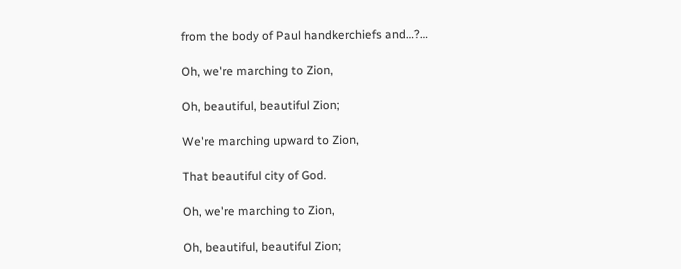from the body of Paul handkerchiefs and…?…

Oh, we're marching to Zion,

Oh, beautiful, beautiful Zion;

We're marching upward to Zion,

That beautiful city of God.

Oh, we're marching to Zion,

Oh, beautiful, beautiful Zion;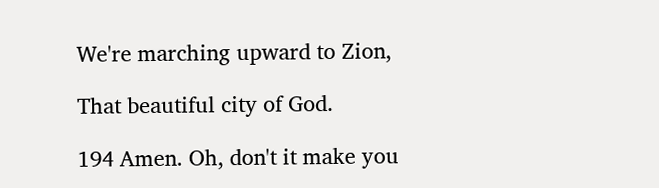We're marching upward to Zion,

That beautiful city of God.

194 Amen. Oh, don't it make you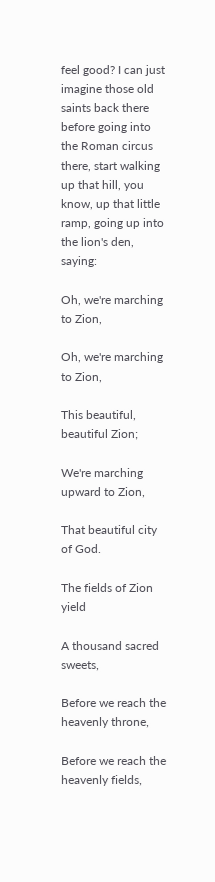feel good? I can just imagine those old saints back there before going into the Roman circus there, start walking up that hill, you know, up that little ramp, going up into the lion's den, saying:

Oh, we're marching to Zion,

Oh, we're marching to Zion,

This beautiful, beautiful Zion;

We're marching upward to Zion,

That beautiful city of God.

The fields of Zion yield

A thousand sacred sweets,

Before we reach the heavenly throne,

Before we reach the heavenly fields,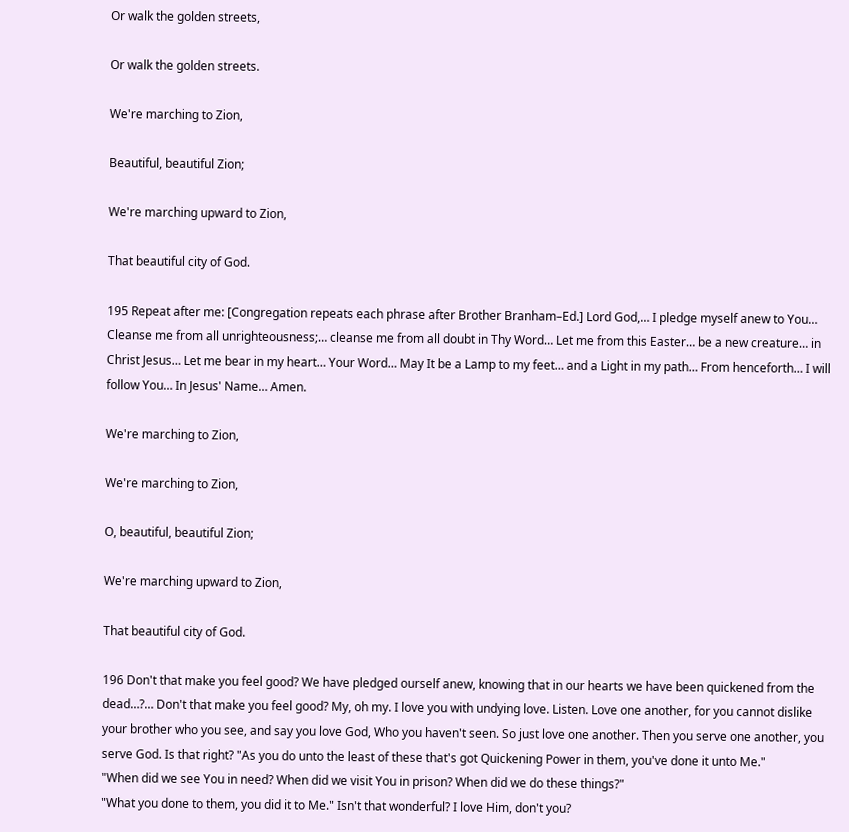Or walk the golden streets,

Or walk the golden streets.

We're marching to Zion,

Beautiful, beautiful Zion;

We're marching upward to Zion,

That beautiful city of God.

195 Repeat after me: [Congregation repeats each phrase after Brother Branham–Ed.] Lord God,… I pledge myself anew to You… Cleanse me from all unrighteousness;… cleanse me from all doubt in Thy Word… Let me from this Easter… be a new creature… in Christ Jesus… Let me bear in my heart… Your Word… May It be a Lamp to my feet… and a Light in my path… From henceforth… I will follow You… In Jesus' Name… Amen.

We're marching to Zion,

We're marching to Zion,

O, beautiful, beautiful Zion;

We're marching upward to Zion,

That beautiful city of God.

196 Don't that make you feel good? We have pledged ourself anew, knowing that in our hearts we have been quickened from the dead…?… Don't that make you feel good? My, oh my. I love you with undying love. Listen. Love one another, for you cannot dislike your brother who you see, and say you love God, Who you haven't seen. So just love one another. Then you serve one another, you serve God. Is that right? "As you do unto the least of these that's got Quickening Power in them, you've done it unto Me."
"When did we see You in need? When did we visit You in prison? When did we do these things?"
"What you done to them, you did it to Me." Isn't that wonderful? I love Him, don't you?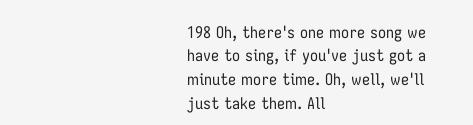198 Oh, there's one more song we have to sing, if you've just got a minute more time. Oh, well, we'll just take them. All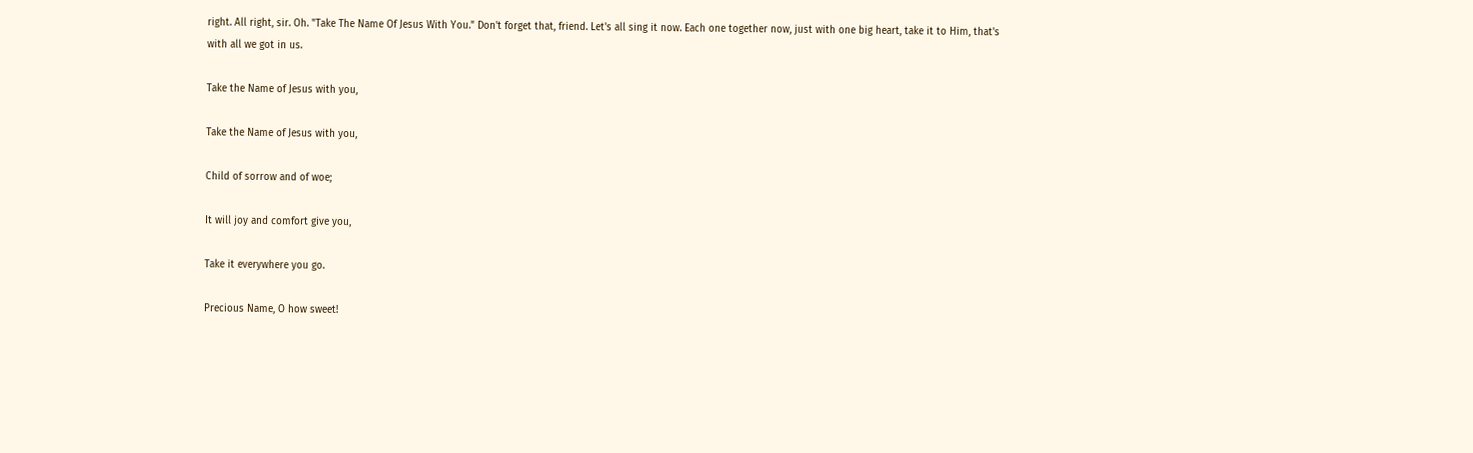right. All right, sir. Oh. "Take The Name Of Jesus With You." Don't forget that, friend. Let's all sing it now. Each one together now, just with one big heart, take it to Him, that's with all we got in us.

Take the Name of Jesus with you,

Take the Name of Jesus with you,

Child of sorrow and of woe;

It will joy and comfort give you,

Take it everywhere you go.

Precious Name, O how sweet!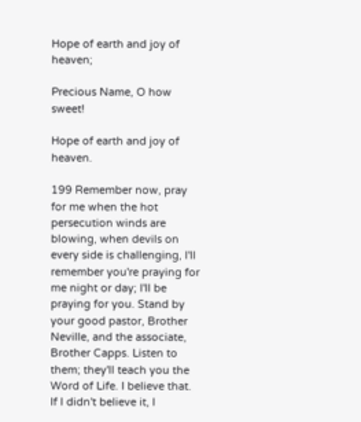Hope of earth and joy of heaven;

Precious Name, O how sweet!

Hope of earth and joy of heaven.

199 Remember now, pray for me when the hot persecution winds are blowing, when devils on every side is challenging, I'll remember you're praying for me night or day; I'll be praying for you. Stand by your good pastor, Brother Neville, and the associate, Brother Capps. Listen to them; they'll teach you the Word of Life. I believe that. If I didn't believe it, I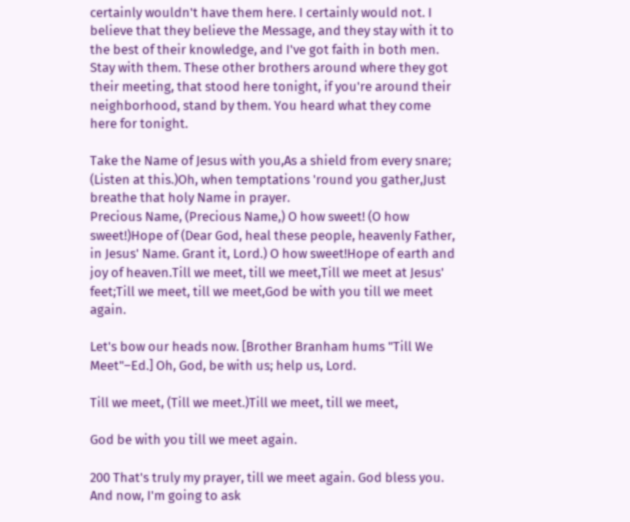certainly wouldn't have them here. I certainly would not. I believe that they believe the Message, and they stay with it to the best of their knowledge, and I've got faith in both men. Stay with them. These other brothers around where they got their meeting, that stood here tonight, if you're around their neighborhood, stand by them. You heard what they come here for tonight.

Take the Name of Jesus with you,As a shield from every snare; (Listen at this.)Oh, when temptations 'round you gather,Just breathe that holy Name in prayer.
Precious Name, (Precious Name,) O how sweet! (O how sweet!)Hope of (Dear God, heal these people, heavenly Father, in Jesus' Name. Grant it, Lord.) O how sweet!Hope of earth and joy of heaven.Till we meet, till we meet,Till we meet at Jesus' feet;Till we meet, till we meet,God be with you till we meet again.

Let's bow our heads now. [Brother Branham hums "Till We Meet"–Ed.] Oh, God, be with us; help us, Lord.

Till we meet, (Till we meet.)Till we meet, till we meet,

God be with you till we meet again.

200 That's truly my prayer, till we meet again. God bless you. And now, I'm going to ask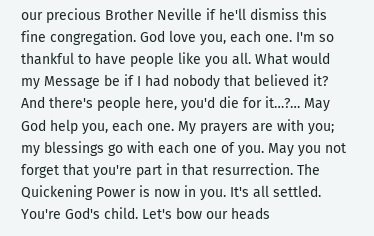our precious Brother Neville if he'll dismiss this fine congregation. God love you, each one. I'm so thankful to have people like you all. What would my Message be if I had nobody that believed it? And there's people here, you'd die for it…?… May God help you, each one. My prayers are with you; my blessings go with each one of you. May you not forget that you're part in that resurrection. The Quickening Power is now in you. It's all settled. You're God's child. Let's bow our heads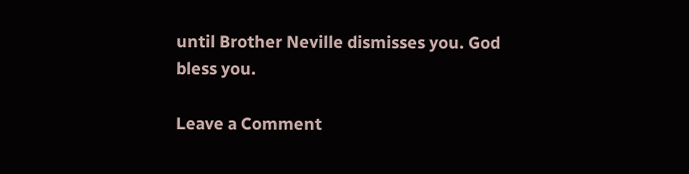until Brother Neville dismisses you. God bless you.

Leave a Comment